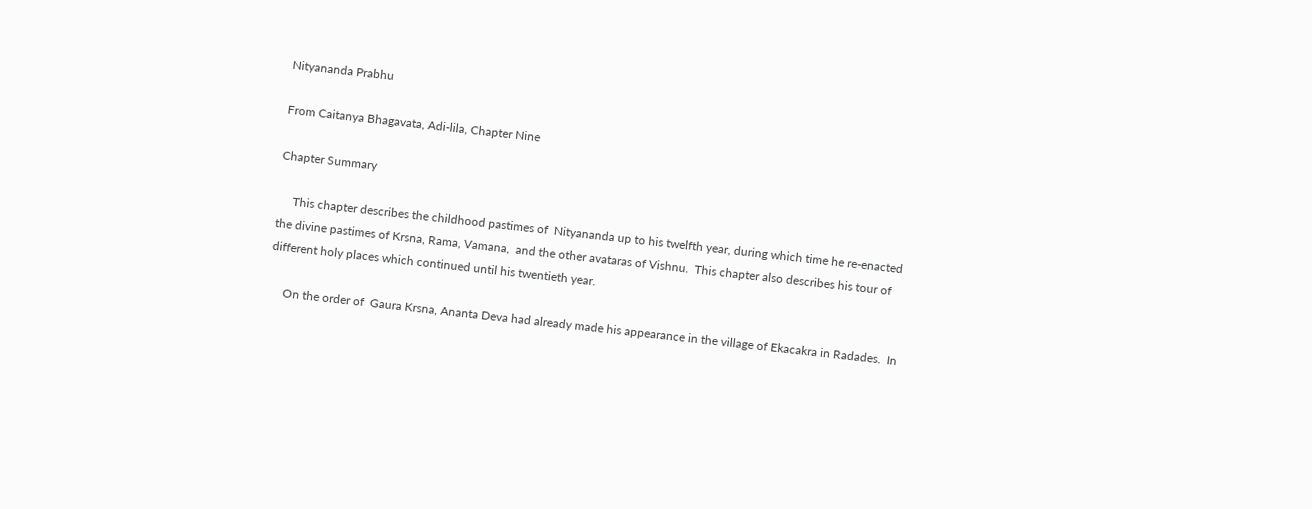Nityananda Prabhu

From Caitanya Bhagavata, Adi-lila, Chapter Nine

Chapter Summary

     This chapter describes the childhood pastimes of  Nityananda up to his twelfth year, during which time he re-enacted the divine pastimes of Krsna, Rama, Vamana,  and the other avataras of Vishnu.  This chapter also describes his tour of different holy places which continued until his twentieth year.

     On the order of  Gaura Krsna, Ananta Deva had already made his appearance in the village of Ekacakra in Radades.  In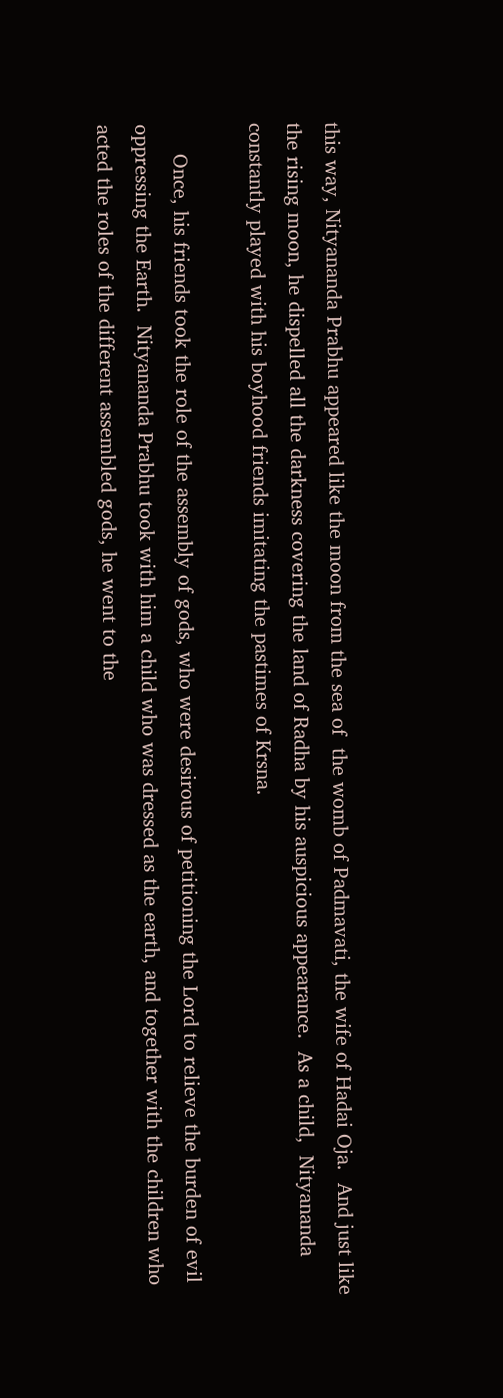this way, Nityananda Prabhu appeared like the moon from the sea of  the womb of Padmavati, the wife of Hadai Oja.  And just like the rising moon, he dispelled all the darkness covering the land of Radha by his auspicious appearance.  As a child,  Nityananda constantly played with his boyhood friends imitating the pastimes of Krsna.

     Once, his friends took the role of the assembly of gods, who were desirous of petitioning the Lord to relieve the burden of evil oppressing the Earth.  Nityananda Prabhu took with him a child who was dressed as the earth, and together with the children who acted the roles of the different assembled gods, he went to the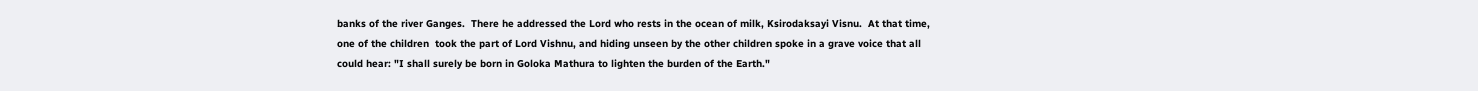banks of the river Ganges.  There he addressed the Lord who rests in the ocean of milk, Ksirodaksayi Visnu.  At that time, one of the children  took the part of Lord Vishnu, and hiding unseen by the other children spoke in a grave voice that all could hear: "I shall surely be born in Goloka Mathura to lighten the burden of the Earth."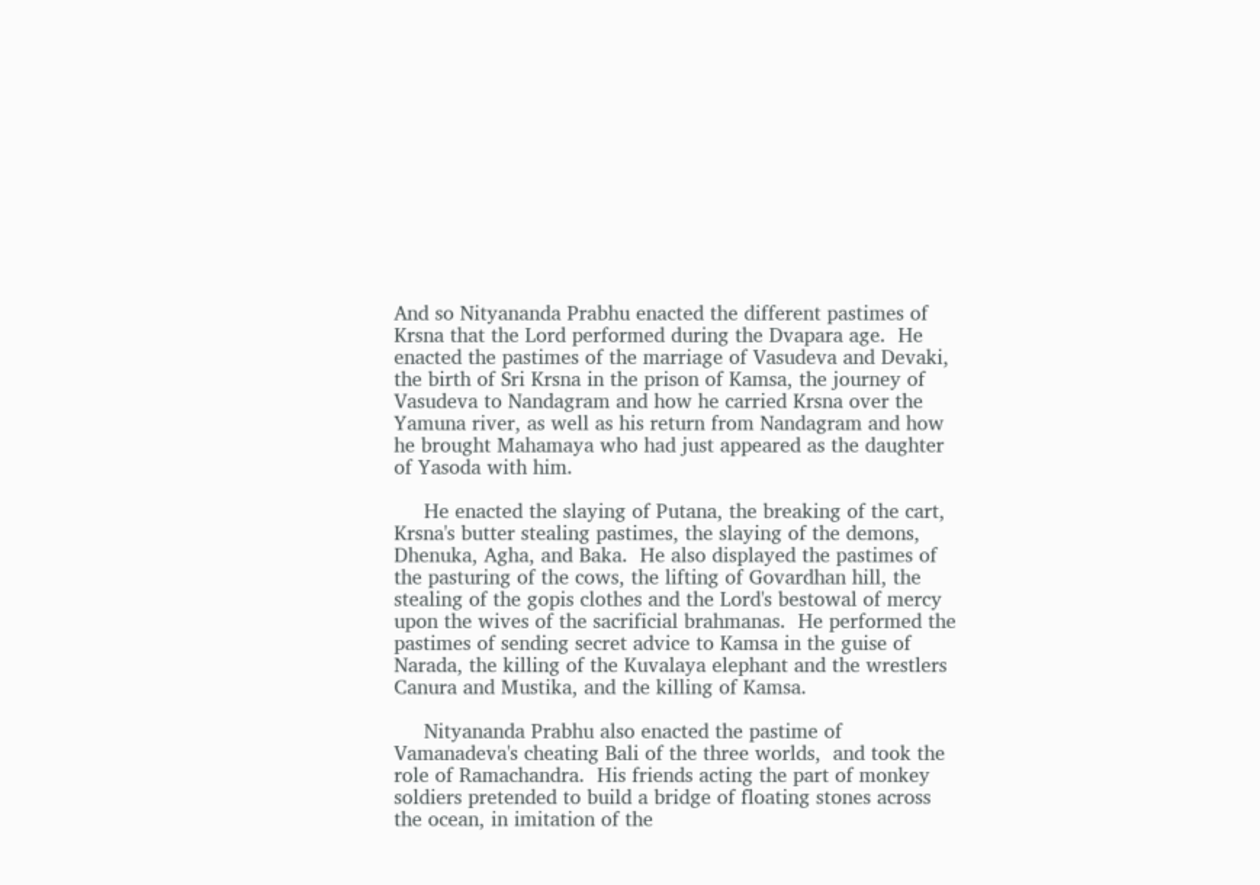And so Nityananda Prabhu enacted the different pastimes of Krsna that the Lord performed during the Dvapara age.  He enacted the pastimes of the marriage of Vasudeva and Devaki, the birth of Sri Krsna in the prison of Kamsa, the journey of Vasudeva to Nandagram and how he carried Krsna over the Yamuna river, as well as his return from Nandagram and how he brought Mahamaya who had just appeared as the daughter of Yasoda with him.

     He enacted the slaying of Putana, the breaking of the cart, Krsna's butter stealing pastimes, the slaying of the demons, Dhenuka, Agha, and Baka.  He also displayed the pastimes of the pasturing of the cows, the lifting of Govardhan hill, the stealing of the gopis clothes and the Lord's bestowal of mercy upon the wives of the sacrificial brahmanas.  He performed the pastimes of sending secret advice to Kamsa in the guise of Narada, the killing of the Kuvalaya elephant and the wrestlers Canura and Mustika, and the killing of Kamsa.

     Nityananda Prabhu also enacted the pastime of Vamanadeva's cheating Bali of the three worlds,  and took the role of Ramachandra.  His friends acting the part of monkey soldiers pretended to build a bridge of floating stones across the ocean, in imitation of the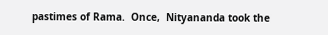pastimes of Rama.  Once,  Nityananda took the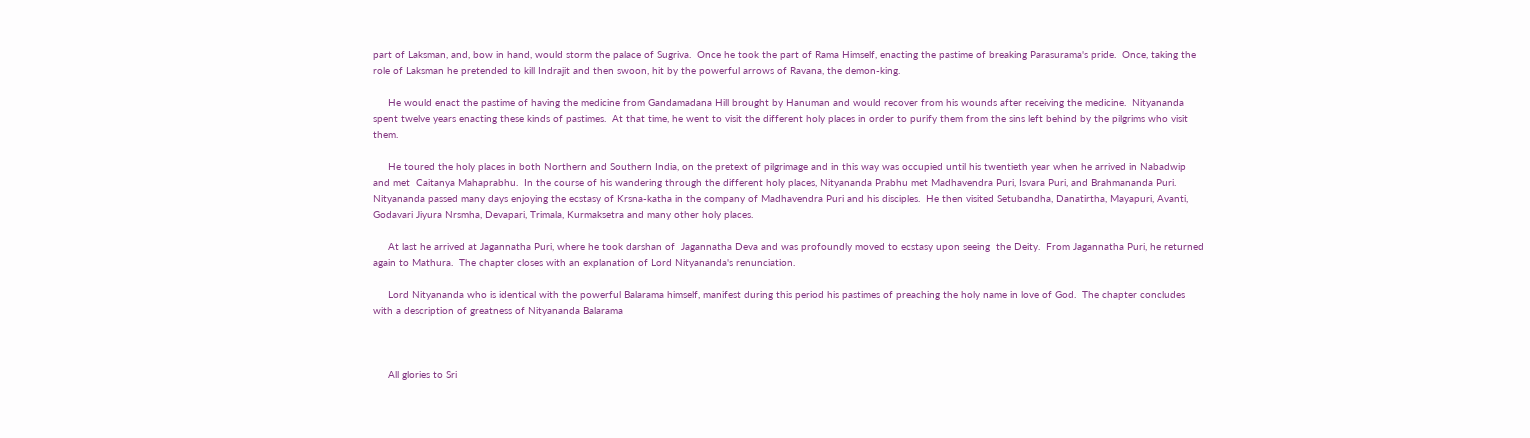part of Laksman, and, bow in hand, would storm the palace of Sugriva.  Once he took the part of Rama Himself, enacting the pastime of breaking Parasurama's pride.  Once, taking the role of Laksman he pretended to kill Indrajit and then swoon, hit by the powerful arrows of Ravana, the demon-king.

     He would enact the pastime of having the medicine from Gandamadana Hill brought by Hanuman and would recover from his wounds after receiving the medicine.  Nityananda spent twelve years enacting these kinds of pastimes.  At that time, he went to visit the different holy places in order to purify them from the sins left behind by the pilgrims who visit them.

     He toured the holy places in both Northern and Southern India, on the pretext of pilgrimage and in this way was occupied until his twentieth year when he arrived in Nabadwip and met  Caitanya Mahaprabhu.  In the course of his wandering through the different holy places, Nityananda Prabhu met Madhavendra Puri, Isvara Puri, and Brahmananda Puri.  Nityananda passed many days enjoying the ecstasy of Krsna-katha in the company of Madhavendra Puri and his disciples.  He then visited Setubandha, Danatirtha, Mayapuri, Avanti, Godavari Jiyura Nrsmha, Devapari, Trimala, Kurmaksetra and many other holy places.

     At last he arrived at Jagannatha Puri, where he took darshan of  Jagannatha Deva and was profoundly moved to ecstasy upon seeing  the Deity.  From Jagannatha Puri, he returned again to Mathura.  The chapter closes with an explanation of Lord Nityananda's renunciation.

     Lord Nityananda who is identical with the powerful Balarama himself, manifest during this period his pastimes of preaching the holy name in love of God.  The chapter concludes with a description of greatness of Nityananda Balarama



     All glories to Sri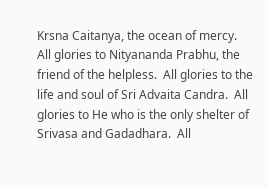Krsna Caitanya, the ocean of mercy.  All glories to Nityananda Prabhu, the friend of the helpless.  All glories to the life and soul of Sri Advaita Candra.  All glories to He who is the only shelter of Srivasa and Gadadhara.  All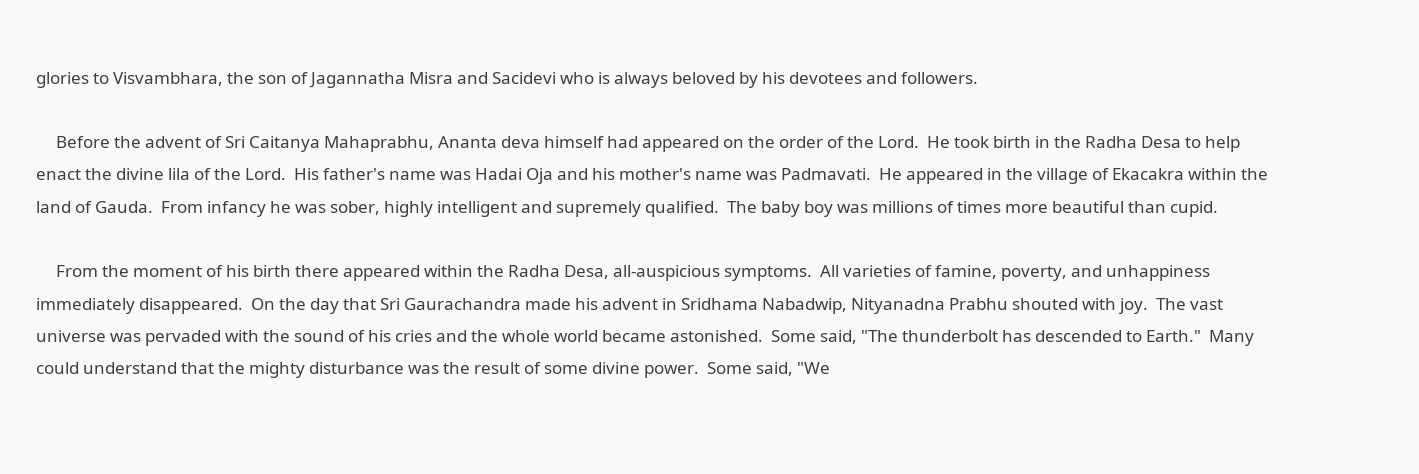glories to Visvambhara, the son of Jagannatha Misra and Sacidevi who is always beloved by his devotees and followers.

     Before the advent of Sri Caitanya Mahaprabhu, Ananta deva himself had appeared on the order of the Lord.  He took birth in the Radha Desa to help enact the divine lila of the Lord.  His father's name was Hadai Oja and his mother's name was Padmavati.  He appeared in the village of Ekacakra within the land of Gauda.  From infancy he was sober, highly intelligent and supremely qualified.  The baby boy was millions of times more beautiful than cupid.

     From the moment of his birth there appeared within the Radha Desa, all-auspicious symptoms.  All varieties of famine, poverty, and unhappiness immediately disappeared.  On the day that Sri Gaurachandra made his advent in Sridhama Nabadwip, Nityanadna Prabhu shouted with joy.  The vast universe was pervaded with the sound of his cries and the whole world became astonished.  Some said, "The thunderbolt has descended to Earth."  Many could understand that the mighty disturbance was the result of some divine power.  Some said, "We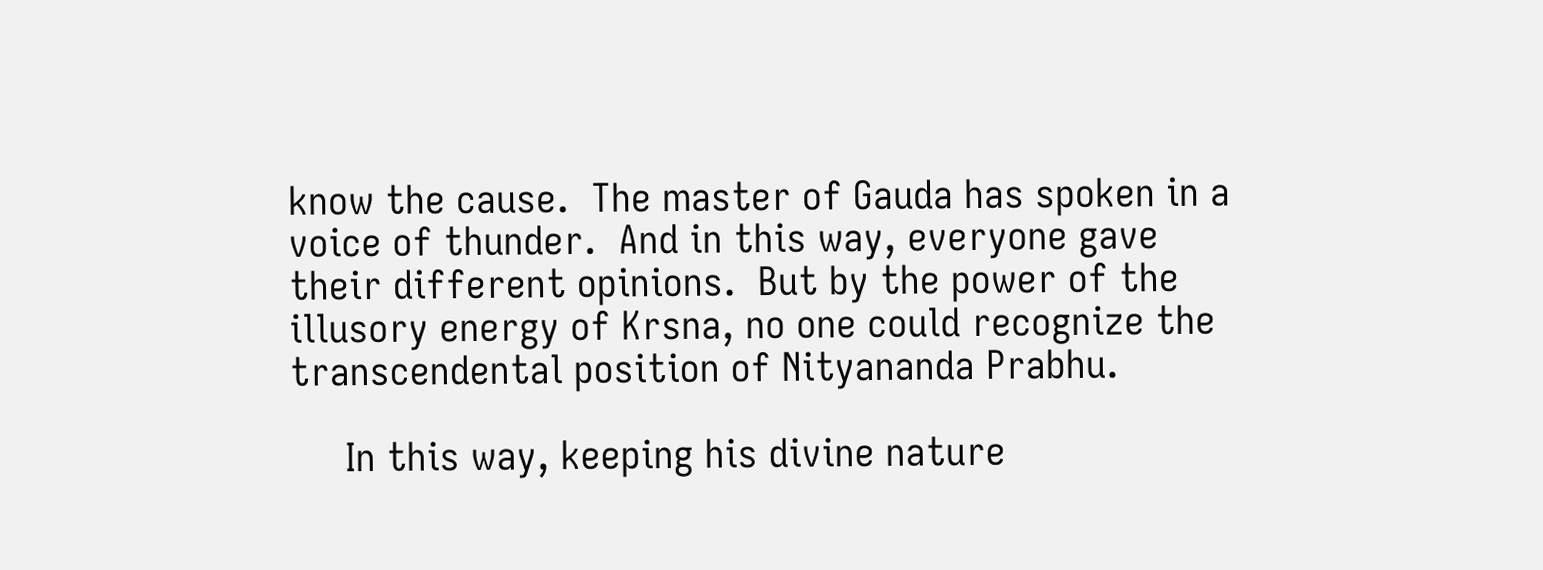know the cause.  The master of Gauda has spoken in a voice of thunder.  And in this way, everyone gave their different opinions.  But by the power of the illusory energy of Krsna, no one could recognize the transcendental position of Nityananda Prabhu.

     In this way, keeping his divine nature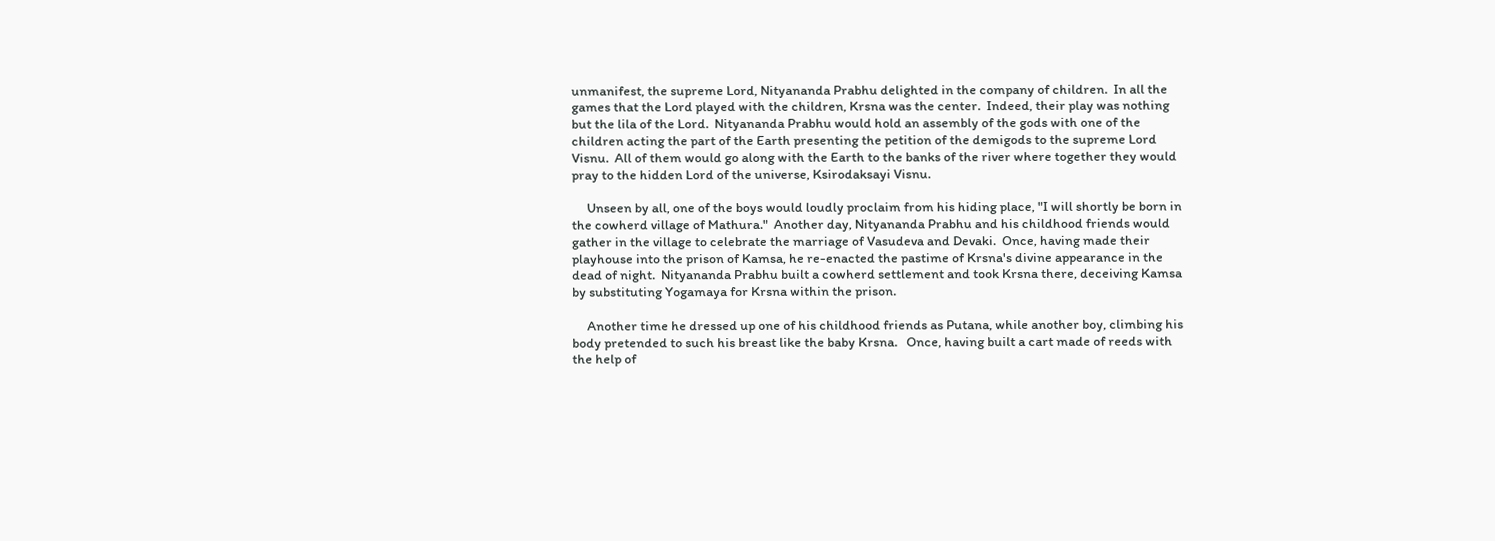unmanifest, the supreme Lord, Nityananda Prabhu delighted in the company of children.  In all the games that the Lord played with the children, Krsna was the center.  Indeed, their play was nothing but the lila of the Lord.  Nityananda Prabhu would hold an assembly of the gods with one of the children acting the part of the Earth presenting the petition of the demigods to the supreme Lord Visnu.  All of them would go along with the Earth to the banks of the river where together they would pray to the hidden Lord of the universe, Ksirodaksayi Visnu.

     Unseen by all, one of the boys would loudly proclaim from his hiding place, "I will shortly be born in the cowherd village of Mathura."  Another day, Nityananda Prabhu and his childhood friends would gather in the village to celebrate the marriage of Vasudeva and Devaki.  Once, having made their playhouse into the prison of Kamsa, he re-enacted the pastime of Krsna's divine appearance in the dead of night.  Nityananda Prabhu built a cowherd settlement and took Krsna there, deceiving Kamsa by substituting Yogamaya for Krsna within the prison.

     Another time he dressed up one of his childhood friends as Putana, while another boy, climbing his body pretended to such his breast like the baby Krsna.   Once, having built a cart made of reeds with the help of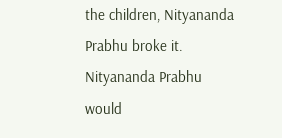the children, Nityananda Prabhu broke it.   Nityananda Prabhu would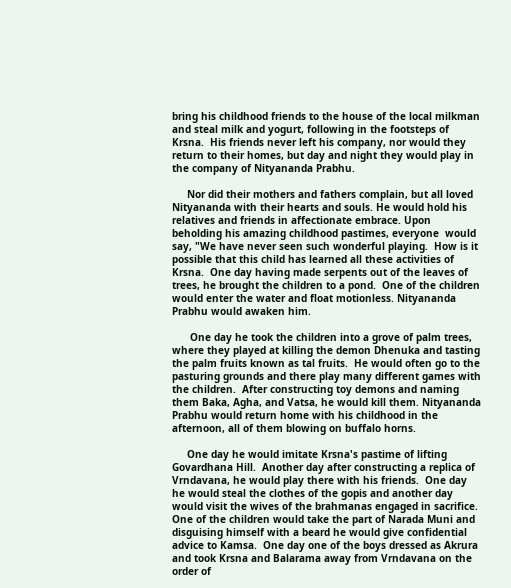bring his childhood friends to the house of the local milkman and steal milk and yogurt, following in the footsteps of Krsna.  His friends never left his company, nor would they return to their homes, but day and night they would play in the company of Nityananda Prabhu.

     Nor did their mothers and fathers complain, but all loved Nityananda with their hearts and souls. He would hold his relatives and friends in affectionate embrace. Upon beholding his amazing childhood pastimes, everyone  would say, "We have never seen such wonderful playing.  How is it possible that this child has learned all these activities of Krsna.  One day having made serpents out of the leaves of trees, he brought the children to a pond.  One of the children would enter the water and float motionless. Nityananda Prabhu would awaken him.

      One day he took the children into a grove of palm trees, where they played at killing the demon Dhenuka and tasting the palm fruits known as tal fruits.  He would often go to the pasturing grounds and there play many different games with the children.  After constructing toy demons and naming them Baka, Agha, and Vatsa, he would kill them. Nityananda Prabhu would return home with his childhood in the afternoon, all of them blowing on buffalo horns.

     One day he would imitate Krsna's pastime of lifting Govardhana Hill.  Another day after constructing a replica of Vrndavana, he would play there with his friends.  One day he would steal the clothes of the gopis and another day  would visit the wives of the brahmanas engaged in sacrifice.  One of the children would take the part of Narada Muni and disguising himself with a beard he would give confidential advice to Kamsa.  One day one of the boys dressed as Akrura and took Krsna and Balarama away from Vrndavana on the order of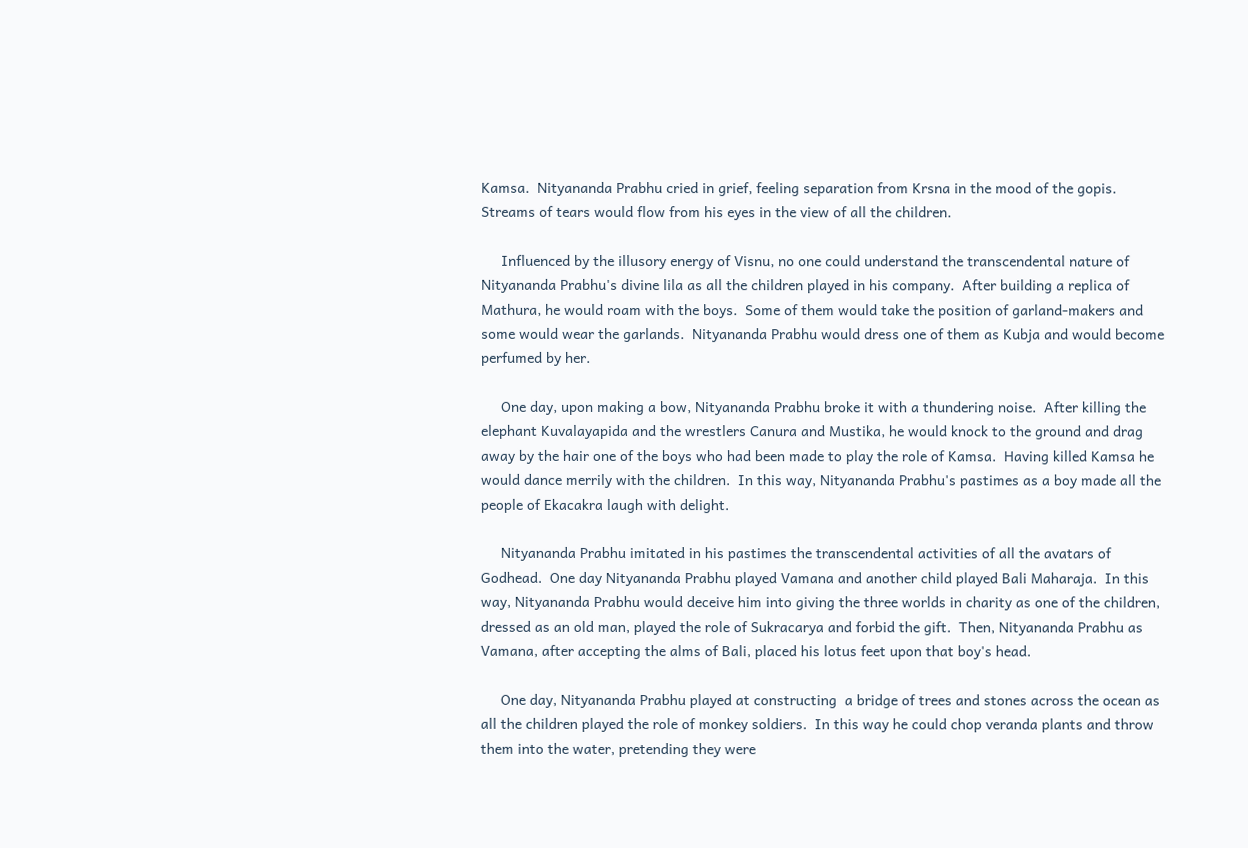Kamsa.  Nityananda Prabhu cried in grief, feeling separation from Krsna in the mood of the gopis. Streams of tears would flow from his eyes in the view of all the children.

     Influenced by the illusory energy of Visnu, no one could understand the transcendental nature of Nityananda Prabhu's divine lila as all the children played in his company.  After building a replica of Mathura, he would roam with the boys.  Some of them would take the position of garland-makers and some would wear the garlands.  Nityananda Prabhu would dress one of them as Kubja and would become perfumed by her.

     One day, upon making a bow, Nityananda Prabhu broke it with a thundering noise.  After killing the elephant Kuvalayapida and the wrestlers Canura and Mustika, he would knock to the ground and drag away by the hair one of the boys who had been made to play the role of Kamsa.  Having killed Kamsa he would dance merrily with the children.  In this way, Nityananda Prabhu's pastimes as a boy made all the people of Ekacakra laugh with delight.

     Nityananda Prabhu imitated in his pastimes the transcendental activities of all the avatars of Godhead.  One day Nityananda Prabhu played Vamana and another child played Bali Maharaja.  In this way, Nityananda Prabhu would deceive him into giving the three worlds in charity as one of the children, dressed as an old man, played the role of Sukracarya and forbid the gift.  Then, Nityananda Prabhu as Vamana, after accepting the alms of Bali, placed his lotus feet upon that boy's head.

     One day, Nityananda Prabhu played at constructing  a bridge of trees and stones across the ocean as all the children played the role of monkey soldiers.  In this way he could chop veranda plants and throw them into the water, pretending they were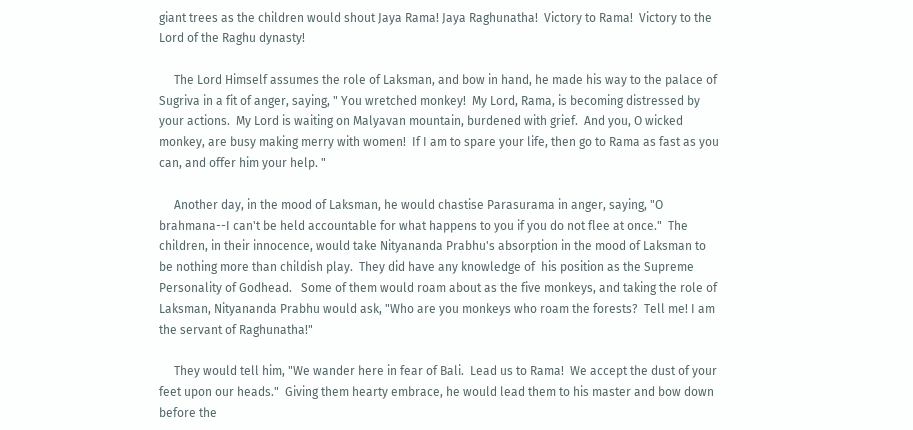giant trees as the children would shout Jaya Rama! Jaya Raghunatha!  Victory to Rama!  Victory to the Lord of the Raghu dynasty!

     The Lord Himself assumes the role of Laksman, and bow in hand, he made his way to the palace of Sugriva in a fit of anger, saying, " You wretched monkey!  My Lord, Rama, is becoming distressed by your actions.  My Lord is waiting on Malyavan mountain, burdened with grief.  And you, O wicked monkey, are busy making merry with women!  If I am to spare your life, then go to Rama as fast as you can, and offer him your help. "

     Another day, in the mood of Laksman, he would chastise Parasurama in anger, saying, "O brahmana--I can't be held accountable for what happens to you if you do not flee at once."  The children, in their innocence, would take Nityananda Prabhu's absorption in the mood of Laksman to be nothing more than childish play.  They did have any knowledge of  his position as the Supreme Personality of Godhead.   Some of them would roam about as the five monkeys, and taking the role of Laksman, Nityananda Prabhu would ask, "Who are you monkeys who roam the forests?  Tell me! I am the servant of Raghunatha!"

     They would tell him, "We wander here in fear of Bali.  Lead us to Rama!  We accept the dust of your feet upon our heads."  Giving them hearty embrace, he would lead them to his master and bow down before the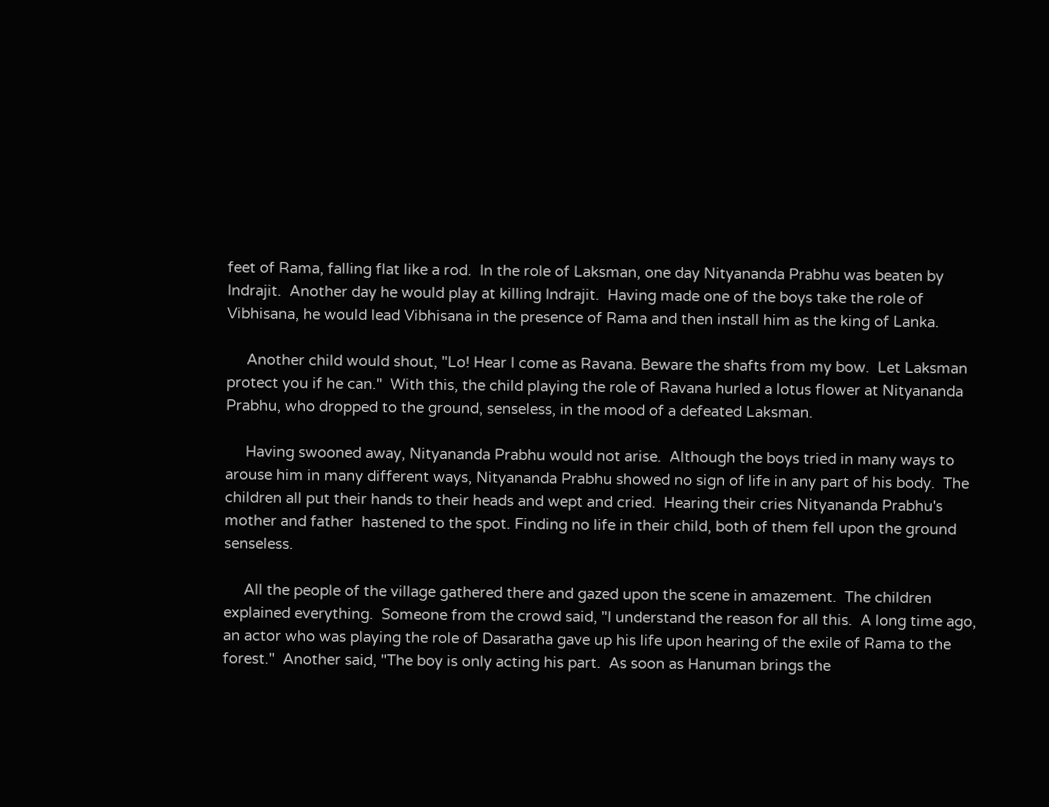feet of Rama, falling flat like a rod.  In the role of Laksman, one day Nityananda Prabhu was beaten by Indrajit.  Another day he would play at killing Indrajit.  Having made one of the boys take the role of Vibhisana, he would lead Vibhisana in the presence of Rama and then install him as the king of Lanka.

     Another child would shout, "Lo! Hear I come as Ravana. Beware the shafts from my bow.  Let Laksman protect you if he can."  With this, the child playing the role of Ravana hurled a lotus flower at Nityananda Prabhu, who dropped to the ground, senseless, in the mood of a defeated Laksman.

     Having swooned away, Nityananda Prabhu would not arise.  Although the boys tried in many ways to arouse him in many different ways, Nityananda Prabhu showed no sign of life in any part of his body.  The children all put their hands to their heads and wept and cried.  Hearing their cries Nityananda Prabhu's mother and father  hastened to the spot. Finding no life in their child, both of them fell upon the ground senseless.

     All the people of the village gathered there and gazed upon the scene in amazement.  The children explained everything.  Someone from the crowd said, "I understand the reason for all this.  A long time ago, an actor who was playing the role of Dasaratha gave up his life upon hearing of the exile of Rama to the forest."  Another said, "The boy is only acting his part.  As soon as Hanuman brings the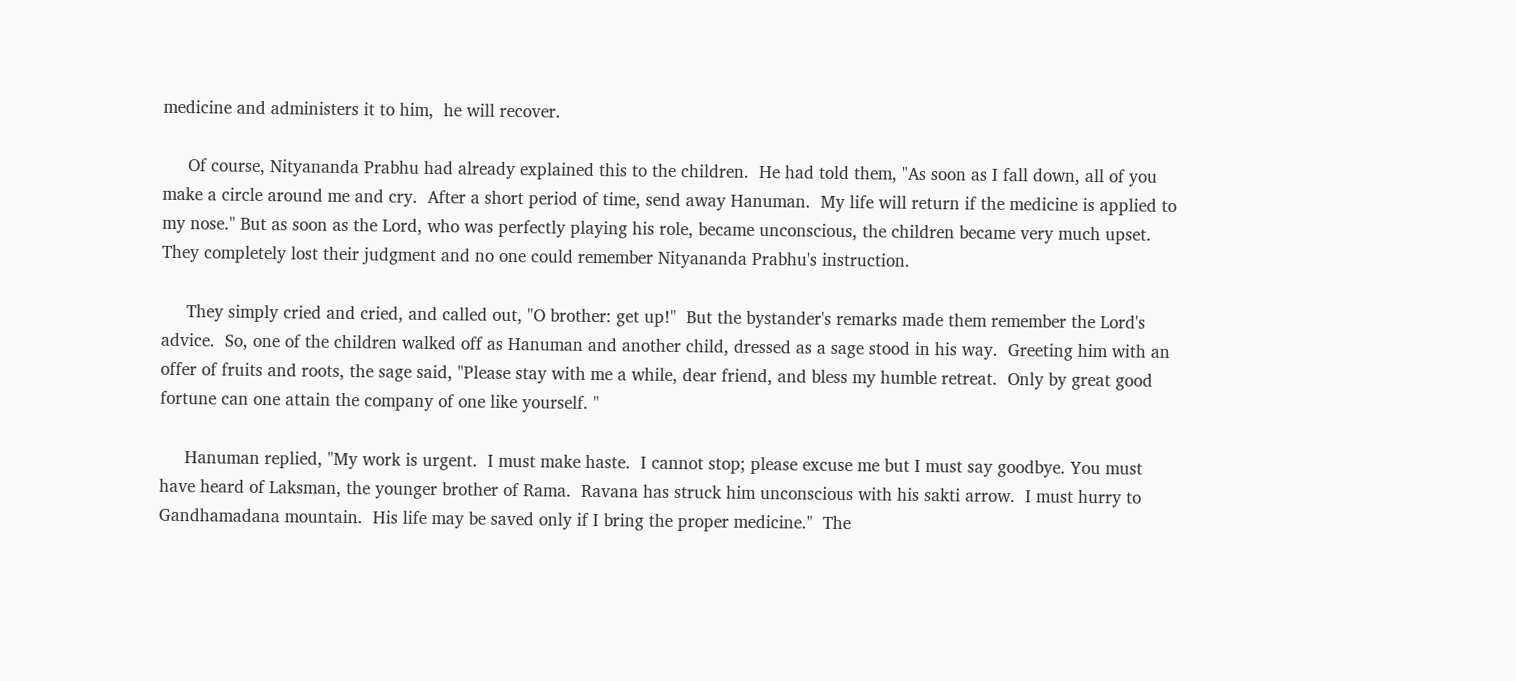medicine and administers it to him,  he will recover.

     Of course, Nityananda Prabhu had already explained this to the children.  He had told them, "As soon as I fall down, all of you make a circle around me and cry.  After a short period of time, send away Hanuman.  My life will return if the medicine is applied to my nose." But as soon as the Lord, who was perfectly playing his role, became unconscious, the children became very much upset.  They completely lost their judgment and no one could remember Nityananda Prabhu's instruction.

     They simply cried and cried, and called out, "O brother: get up!"  But the bystander's remarks made them remember the Lord's advice.  So, one of the children walked off as Hanuman and another child, dressed as a sage stood in his way.  Greeting him with an offer of fruits and roots, the sage said, "Please stay with me a while, dear friend, and bless my humble retreat.  Only by great good fortune can one attain the company of one like yourself. "

     Hanuman replied, "My work is urgent.  I must make haste.  I cannot stop; please excuse me but I must say goodbye. You must have heard of Laksman, the younger brother of Rama.  Ravana has struck him unconscious with his sakti arrow.  I must hurry to Gandhamadana mountain.  His life may be saved only if I bring the proper medicine."  The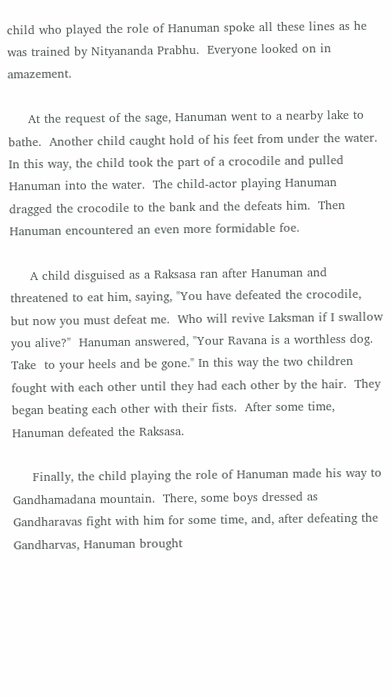child who played the role of Hanuman spoke all these lines as he was trained by Nityananda Prabhu.  Everyone looked on in amazement.

     At the request of the sage, Hanuman went to a nearby lake to bathe.  Another child caught hold of his feet from under the water.  In this way, the child took the part of a crocodile and pulled Hanuman into the water.  The child-actor playing Hanuman dragged the crocodile to the bank and the defeats him.  Then Hanuman encountered an even more formidable foe.

     A child disguised as a Raksasa ran after Hanuman and threatened to eat him, saying, "You have defeated the crocodile, but now you must defeat me.  Who will revive Laksman if I swallow you alive?"  Hanuman answered, "Your Ravana is a worthless dog.  Take  to your heels and be gone." In this way the two children fought with each other until they had each other by the hair.  They began beating each other with their fists.  After some time, Hanuman defeated the Raksasa.

     Finally, the child playing the role of Hanuman made his way to Gandhamadana mountain.  There, some boys dressed as Gandharavas fight with him for some time, and, after defeating the Gandharvas, Hanuman brought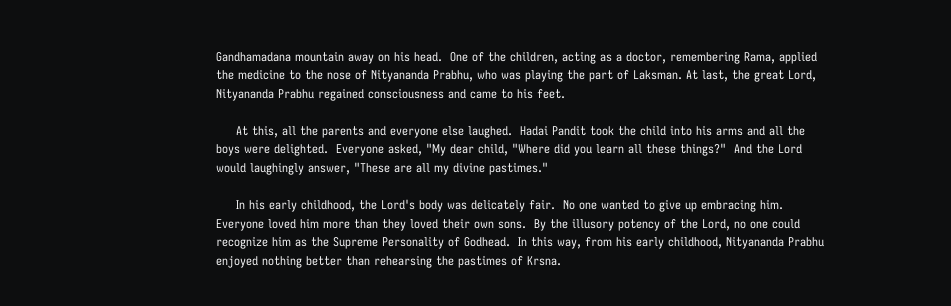Gandhamadana mountain away on his head.  One of the children, acting as a doctor, remembering Rama, applied the medicine to the nose of Nityananda Prabhu, who was playing the part of Laksman. At last, the great Lord,  Nityananda Prabhu regained consciousness and came to his feet.

     At this, all the parents and everyone else laughed.  Hadai Pandit took the child into his arms and all the boys were delighted.  Everyone asked, "My dear child, "Where did you learn all these things?"  And the Lord would laughingly answer, "These are all my divine pastimes."

     In his early childhood, the Lord's body was delicately fair.  No one wanted to give up embracing him.  Everyone loved him more than they loved their own sons.  By the illusory potency of the Lord, no one could recognize him as the Supreme Personality of Godhead.  In this way, from his early childhood, Nityananda Prabhu  enjoyed nothing better than rehearsing the pastimes of Krsna.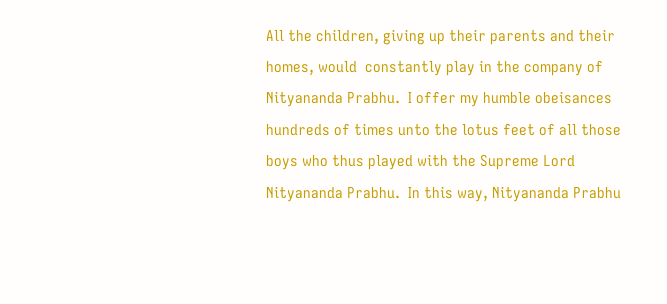All the children, giving up their parents and their homes, would  constantly play in the company of Nityananda Prabhu.  I offer my humble obeisances hundreds of times unto the lotus feet of all those boys who thus played with the Supreme Lord Nityananda Prabhu.  In this way, Nityananda Prabhu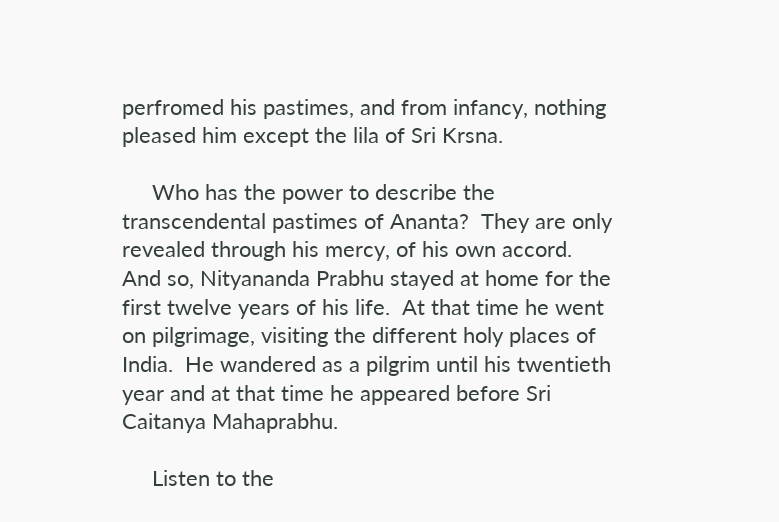perfromed his pastimes, and from infancy, nothing pleased him except the lila of Sri Krsna.

     Who has the power to describe the transcendental pastimes of Ananta?  They are only revealed through his mercy, of his own accord.  And so, Nityananda Prabhu stayed at home for the first twelve years of his life.  At that time he went on pilgrimage, visiting the different holy places of India.  He wandered as a pilgrim until his twentieth year and at that time he appeared before Sri Caitanya Mahaprabhu.

     Listen to the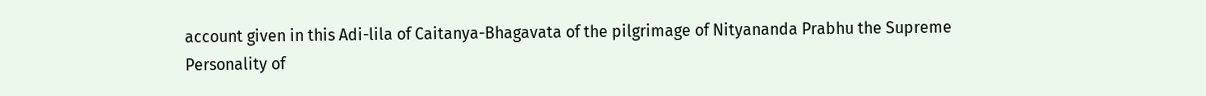account given in this Adi-lila of Caitanya-Bhagavata of the pilgrimage of Nityananda Prabhu the Supreme Personality of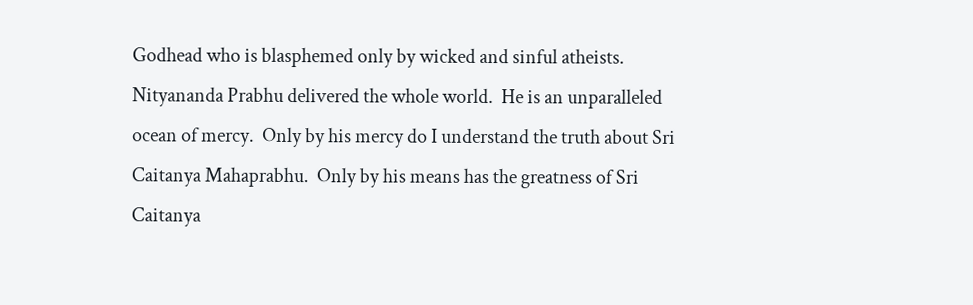Godhead who is blasphemed only by wicked and sinful atheists.  Nityananda Prabhu delivered the whole world.  He is an unparalleled ocean of mercy.  Only by his mercy do I understand the truth about Sri Caitanya Mahaprabhu.  Only by his means has the greatness of Sri Caitanya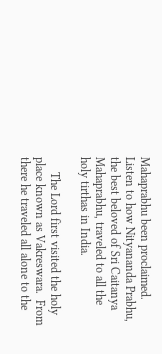Mahaprabhu been proclaimed.  Listen to how Nityananda Prabhu, the best beloved of Sri Caitanya Mahaprabhu, traveled to all the holy tirthas in India.

     The Lord first visited the holy place known as Vakreswara.  From there he traveled all alone to the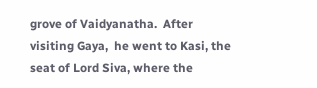grove of Vaidyanatha.  After visiting Gaya,  he went to Kasi, the seat of Lord Siva, where the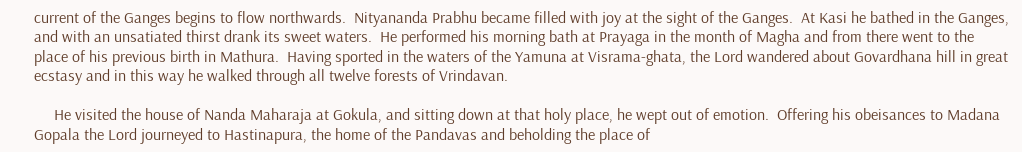current of the Ganges begins to flow northwards.  Nityananda Prabhu became filled with joy at the sight of the Ganges.  At Kasi he bathed in the Ganges, and with an unsatiated thirst drank its sweet waters.  He performed his morning bath at Prayaga in the month of Magha and from there went to the place of his previous birth in Mathura.  Having sported in the waters of the Yamuna at Visrama-ghata, the Lord wandered about Govardhana hill in great ecstasy and in this way he walked through all twelve forests of Vrindavan.

     He visited the house of Nanda Maharaja at Gokula, and sitting down at that holy place, he wept out of emotion.  Offering his obeisances to Madana Gopala the Lord journeyed to Hastinapura, the home of the Pandavas and beholding the place of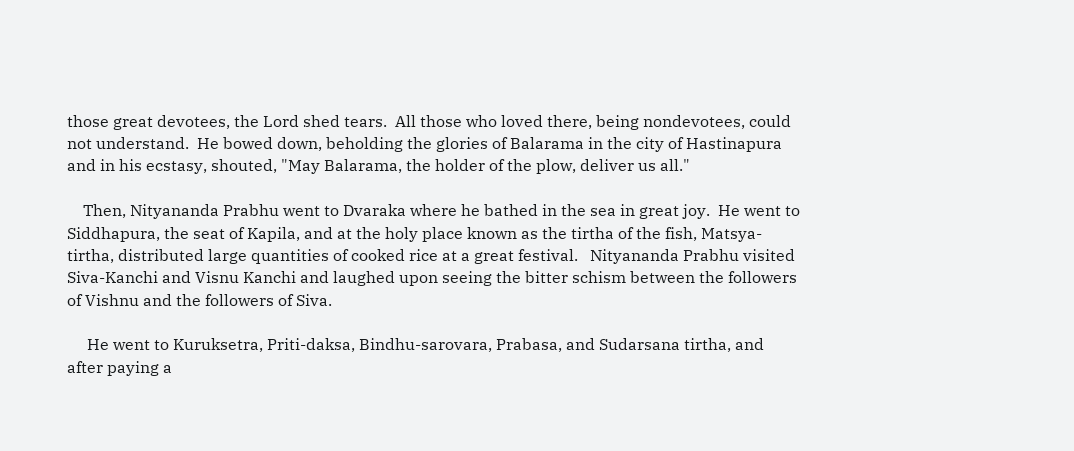those great devotees, the Lord shed tears.  All those who loved there, being nondevotees, could not understand.  He bowed down, beholding the glories of Balarama in the city of Hastinapura and in his ecstasy, shouted, "May Balarama, the holder of the plow, deliver us all."

    Then, Nityananda Prabhu went to Dvaraka where he bathed in the sea in great joy.  He went to Siddhapura, the seat of Kapila, and at the holy place known as the tirtha of the fish, Matsya-tirtha, distributed large quantities of cooked rice at a great festival.   Nityananda Prabhu visited Siva-Kanchi and Visnu Kanchi and laughed upon seeing the bitter schism between the followers of Vishnu and the followers of Siva.

     He went to Kuruksetra, Priti-daksa, Bindhu-sarovara, Prabasa, and Sudarsana tirtha, and after paying a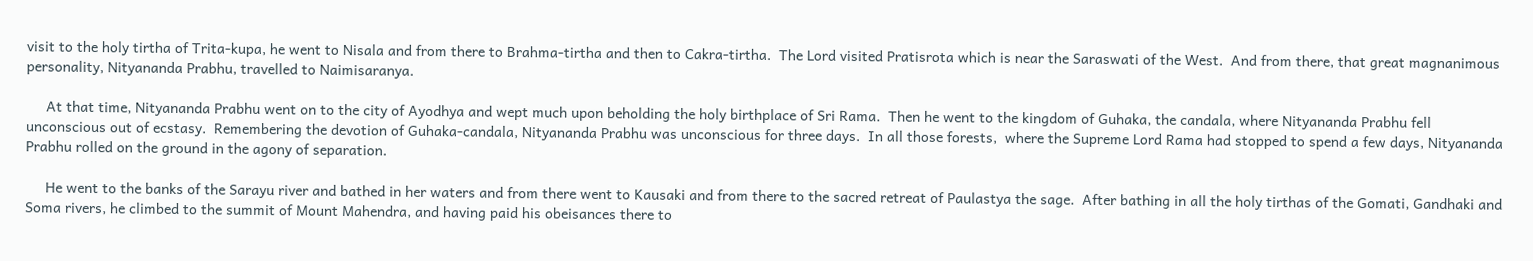visit to the holy tirtha of Trita-kupa, he went to Nisala and from there to Brahma-tirtha and then to Cakra-tirtha.  The Lord visited Pratisrota which is near the Saraswati of the West.  And from there, that great magnanimous personality, Nityananda Prabhu, travelled to Naimisaranya.

     At that time, Nityananda Prabhu went on to the city of Ayodhya and wept much upon beholding the holy birthplace of Sri Rama.  Then he went to the kingdom of Guhaka, the candala, where Nityananda Prabhu fell unconscious out of ecstasy.  Remembering the devotion of Guhaka-candala, Nityananda Prabhu was unconscious for three days.  In all those forests,  where the Supreme Lord Rama had stopped to spend a few days, Nityananda Prabhu rolled on the ground in the agony of separation.

     He went to the banks of the Sarayu river and bathed in her waters and from there went to Kausaki and from there to the sacred retreat of Paulastya the sage.  After bathing in all the holy tirthas of the Gomati, Gandhaki and Soma rivers, he climbed to the summit of Mount Mahendra, and having paid his obeisances there to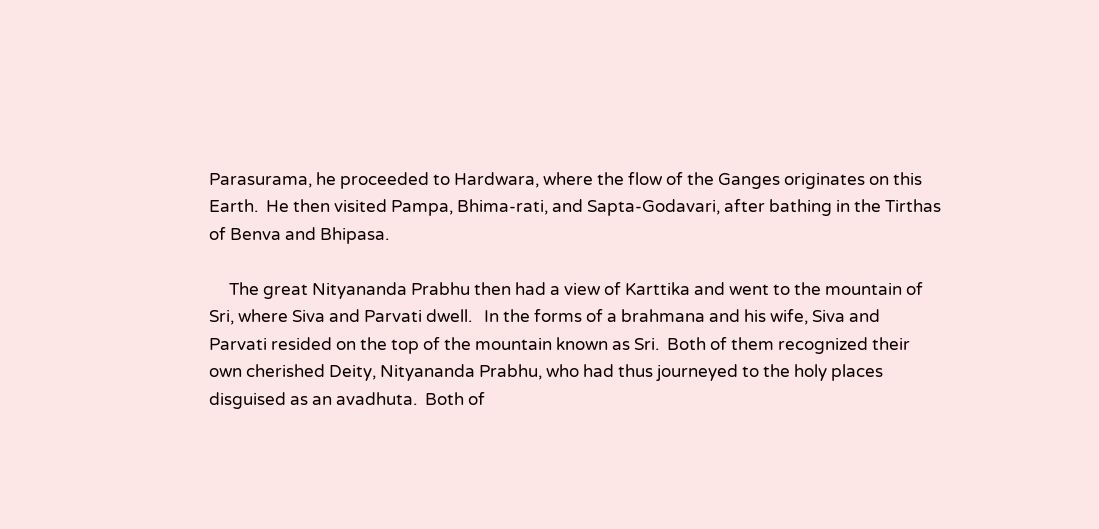Parasurama, he proceeded to Hardwara, where the flow of the Ganges originates on this Earth.  He then visited Pampa, Bhima-rati, and Sapta-Godavari, after bathing in the Tirthas of Benva and Bhipasa.

     The great Nityananda Prabhu then had a view of Karttika and went to the mountain of Sri, where Siva and Parvati dwell.   In the forms of a brahmana and his wife, Siva and Parvati resided on the top of the mountain known as Sri.  Both of them recognized their own cherished Deity, Nityananda Prabhu, who had thus journeyed to the holy places disguised as an avadhuta.  Both of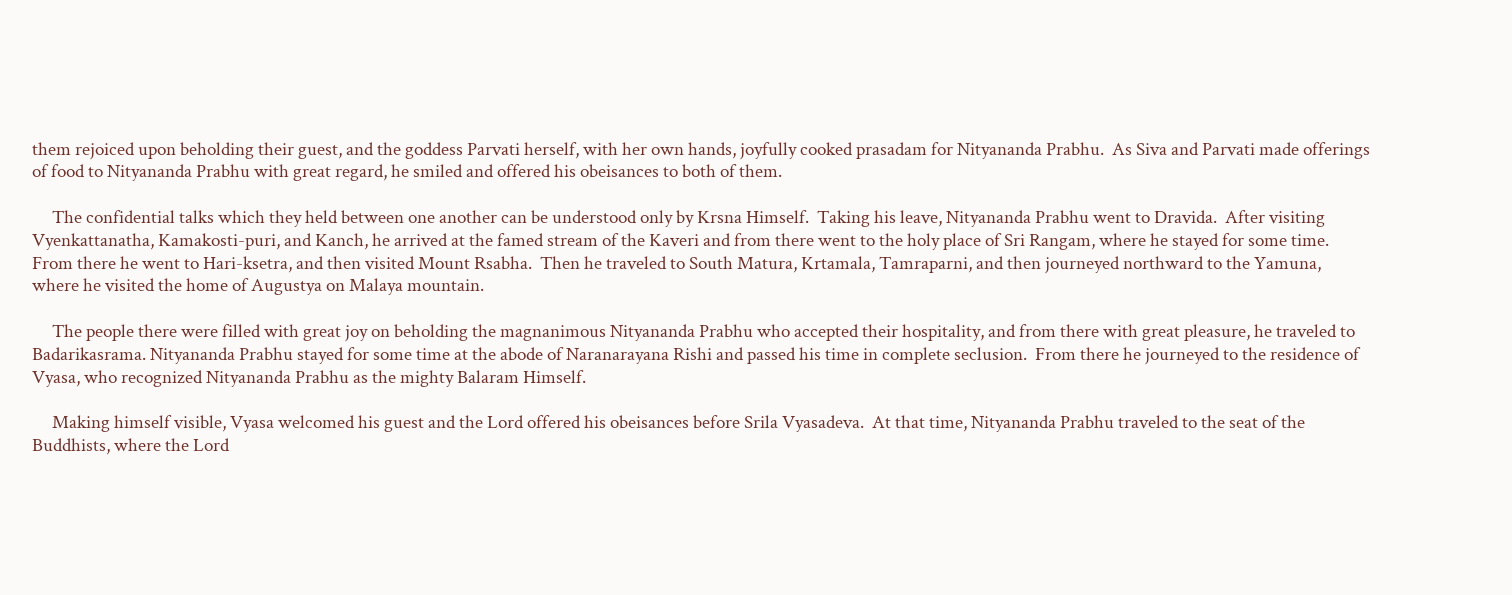them rejoiced upon beholding their guest, and the goddess Parvati herself, with her own hands, joyfully cooked prasadam for Nityananda Prabhu.  As Siva and Parvati made offerings of food to Nityananda Prabhu with great regard, he smiled and offered his obeisances to both of them.

     The confidential talks which they held between one another can be understood only by Krsna Himself.  Taking his leave, Nityananda Prabhu went to Dravida.  After visiting Vyenkattanatha, Kamakosti-puri, and Kanch, he arrived at the famed stream of the Kaveri and from there went to the holy place of Sri Rangam, where he stayed for some time.  From there he went to Hari-ksetra, and then visited Mount Rsabha.  Then he traveled to South Matura, Krtamala, Tamraparni, and then journeyed northward to the Yamuna, where he visited the home of Augustya on Malaya mountain.

     The people there were filled with great joy on beholding the magnanimous Nityananda Prabhu who accepted their hospitality, and from there with great pleasure, he traveled to Badarikasrama. Nityananda Prabhu stayed for some time at the abode of Naranarayana Rishi and passed his time in complete seclusion.  From there he journeyed to the residence of Vyasa, who recognized Nityananda Prabhu as the mighty Balaram Himself.

     Making himself visible, Vyasa welcomed his guest and the Lord offered his obeisances before Srila Vyasadeva.  At that time, Nityananda Prabhu traveled to the seat of the Buddhists, where the Lord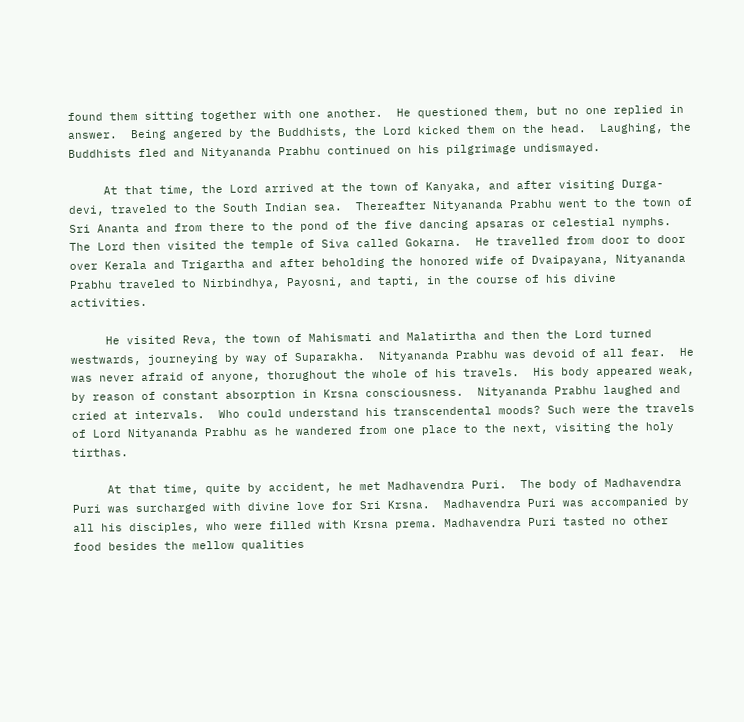found them sitting together with one another.  He questioned them, but no one replied in answer.  Being angered by the Buddhists, the Lord kicked them on the head.  Laughing, the Buddhists fled and Nityananda Prabhu continued on his pilgrimage undismayed.

     At that time, the Lord arrived at the town of Kanyaka, and after visiting Durga-devi, traveled to the South Indian sea.  Thereafter Nityananda Prabhu went to the town of Sri Ananta and from there to the pond of the five dancing apsaras or celestial nymphs.  The Lord then visited the temple of Siva called Gokarna.  He travelled from door to door over Kerala and Trigartha and after beholding the honored wife of Dvaipayana, Nityananda Prabhu traveled to Nirbindhya, Payosni, and tapti, in the course of his divine activities.

     He visited Reva, the town of Mahismati and Malatirtha and then the Lord turned westwards, journeying by way of Suparakha.  Nityananda Prabhu was devoid of all fear.  He was never afraid of anyone, thorughout the whole of his travels.  His body appeared weak, by reason of constant absorption in Krsna consciousness.  Nityananda Prabhu laughed and cried at intervals.  Who could understand his transcendental moods? Such were the travels of Lord Nityananda Prabhu as he wandered from one place to the next, visiting the holy tirthas.

     At that time, quite by accident, he met Madhavendra Puri.  The body of Madhavendra Puri was surcharged with divine love for Sri Krsna.  Madhavendra Puri was accompanied by all his disciples, who were filled with Krsna prema. Madhavendra Puri tasted no other food besides the mellow qualities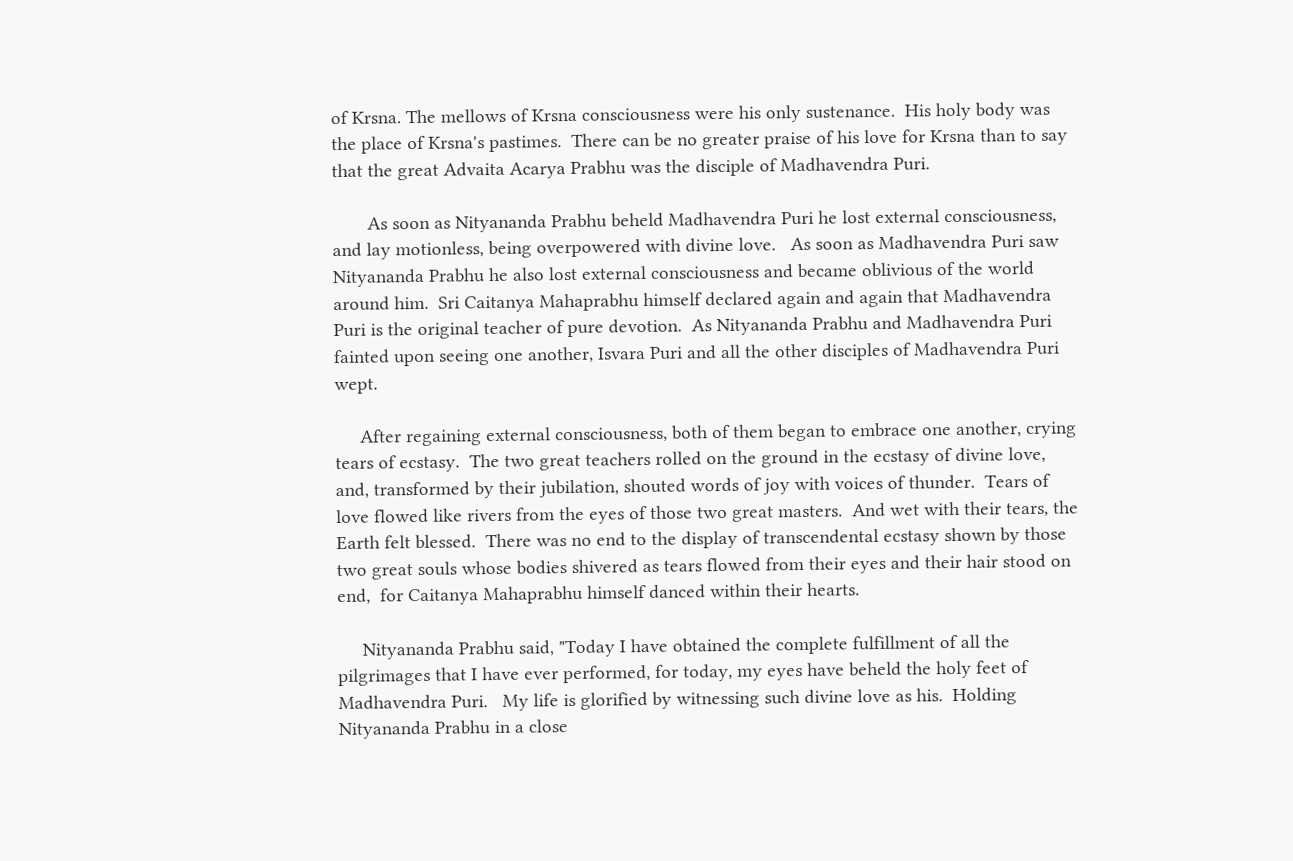of Krsna. The mellows of Krsna consciousness were his only sustenance.  His holy body was the place of Krsna's pastimes.  There can be no greater praise of his love for Krsna than to say that the great Advaita Acarya Prabhu was the disciple of Madhavendra Puri.

       As soon as Nityananda Prabhu beheld Madhavendra Puri he lost external consciousness,  and lay motionless, being overpowered with divine love.   As soon as Madhavendra Puri saw Nityananda Prabhu he also lost external consciousness and became oblivious of the world around him.  Sri Caitanya Mahaprabhu himself declared again and again that Madhavendra Puri is the original teacher of pure devotion.  As Nityananda Prabhu and Madhavendra Puri fainted upon seeing one another, Isvara Puri and all the other disciples of Madhavendra Puri wept.

     After regaining external consciousness, both of them began to embrace one another, crying tears of ecstasy.  The two great teachers rolled on the ground in the ecstasy of divine love, and, transformed by their jubilation, shouted words of joy with voices of thunder.  Tears of love flowed like rivers from the eyes of those two great masters.  And wet with their tears, the Earth felt blessed.  There was no end to the display of transcendental ecstasy shown by those two great souls whose bodies shivered as tears flowed from their eyes and their hair stood on end,  for Caitanya Mahaprabhu himself danced within their hearts.

     Nityananda Prabhu said, "Today I have obtained the complete fulfillment of all the pilgrimages that I have ever performed, for today, my eyes have beheld the holy feet of Madhavendra Puri.   My life is glorified by witnessing such divine love as his.  Holding Nityananda Prabhu in a close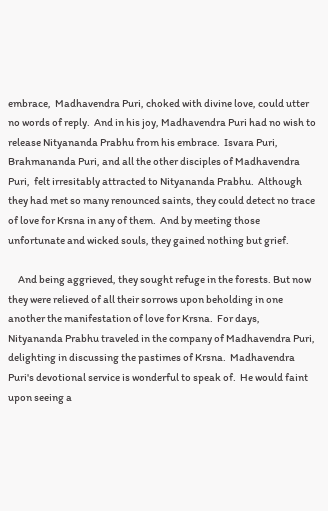embrace,  Madhavendra Puri, choked with divine love, could utter no words of reply.  And in his joy, Madhavendra Puri had no wish to release Nityananda Prabhu from his embrace.  Isvara Puri, Brahmananda Puri, and all the other disciples of Madhavendra Puri,  felt irresitably attracted to Nityananda Prabhu.  Although they had met so many renounced saints, they could detect no trace of love for Krsna in any of them.  And by meeting those unfortunate and wicked souls, they gained nothing but grief.

     And being aggrieved, they sought refuge in the forests. But now they were relieved of all their sorrows upon beholding in one another the manifestation of love for Krsna.  For days, Nityananda Prabhu traveled in the company of Madhavendra Puri, delighting in discussing the pastimes of Krsna.  Madhavendra Puri's devotional service is wonderful to speak of.  He would faint upon seeing a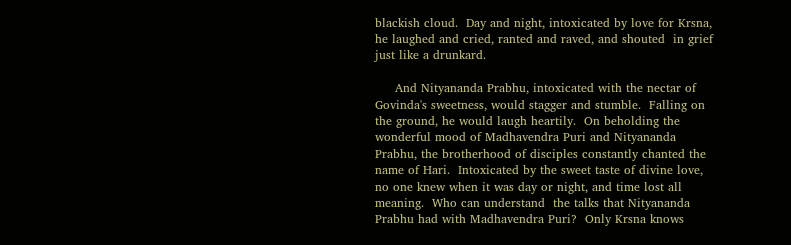blackish cloud.  Day and night, intoxicated by love for Krsna, he laughed and cried, ranted and raved, and shouted  in grief just like a drunkard.

     And Nityananda Prabhu, intoxicated with the nectar of Govinda's sweetness, would stagger and stumble.  Falling on the ground, he would laugh heartily.  On beholding the wonderful mood of Madhavendra Puri and Nityananda Prabhu, the brotherhood of disciples constantly chanted the name of Hari.  Intoxicated by the sweet taste of divine love, no one knew when it was day or night, and time lost all meaning.  Who can understand  the talks that Nityananda Prabhu had with Madhavendra Puri?  Only Krsna knows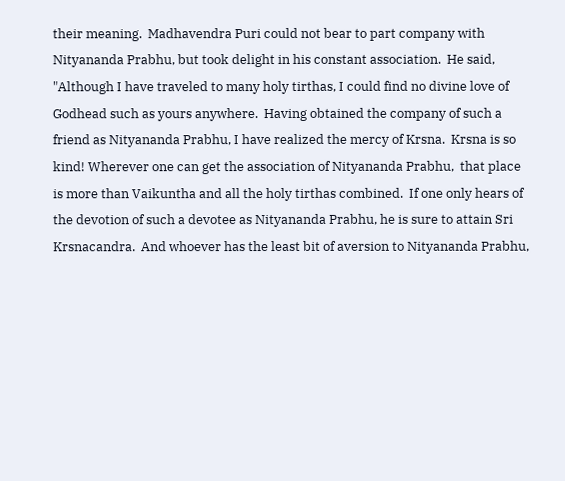their meaning.  Madhavendra Puri could not bear to part company with Nityananda Prabhu, but took delight in his constant association.  He said, "Although I have traveled to many holy tirthas, I could find no divine love of Godhead such as yours anywhere.  Having obtained the company of such a friend as Nityananda Prabhu, I have realized the mercy of Krsna.  Krsna is so kind! Wherever one can get the association of Nityananda Prabhu,  that place is more than Vaikuntha and all the holy tirthas combined.  If one only hears of the devotion of such a devotee as Nityananda Prabhu, he is sure to attain Sri Krsnacandra.  And whoever has the least bit of aversion to Nityananda Prabhu,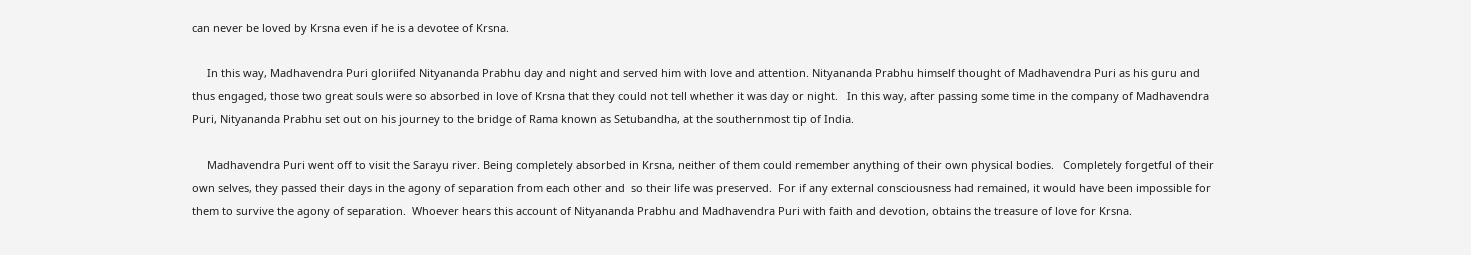can never be loved by Krsna even if he is a devotee of Krsna.

     In this way, Madhavendra Puri gloriifed Nityananda Prabhu day and night and served him with love and attention. Nityananda Prabhu himself thought of Madhavendra Puri as his guru and thus engaged, those two great souls were so absorbed in love of Krsna that they could not tell whether it was day or night.   In this way, after passing some time in the company of Madhavendra Puri, Nityananda Prabhu set out on his journey to the bridge of Rama known as Setubandha, at the southernmost tip of India.

     Madhavendra Puri went off to visit the Sarayu river. Being completely absorbed in Krsna, neither of them could remember anything of their own physical bodies.   Completely forgetful of their own selves, they passed their days in the agony of separation from each other and  so their life was preserved.  For if any external consciousness had remained, it would have been impossible for them to survive the agony of separation.  Whoever hears this account of Nityananda Prabhu and Madhavendra Puri with faith and devotion, obtains the treasure of love for Krsna.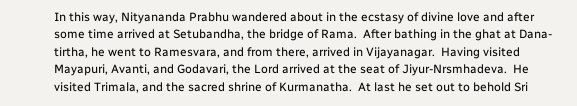In this way, Nityananda Prabhu wandered about in the ecstasy of divine love and after some time arrived at Setubandha, the bridge of Rama.  After bathing in the ghat at Dana-tirtha, he went to Ramesvara, and from there, arrived in Vijayanagar.  Having visited Mayapuri, Avanti, and Godavari, the Lord arrived at the seat of Jiyur-Nrsmhadeva.  He visited Trimala, and the sacred shrine of Kurmanatha.  At last he set out to behold Sri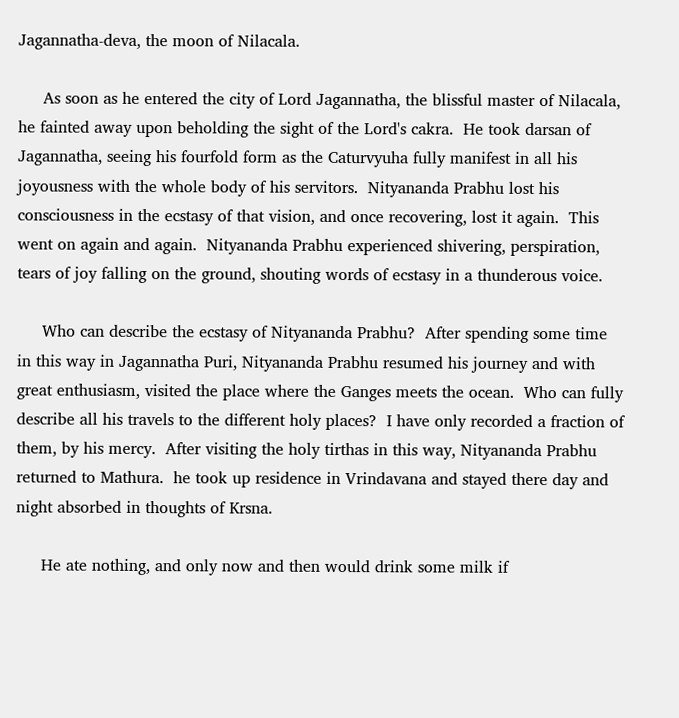Jagannatha-deva, the moon of Nilacala.

     As soon as he entered the city of Lord Jagannatha, the blissful master of Nilacala, he fainted away upon beholding the sight of the Lord's cakra.  He took darsan of Jagannatha, seeing his fourfold form as the Caturvyuha fully manifest in all his joyousness with the whole body of his servitors.  Nityananda Prabhu lost his consciousness in the ecstasy of that vision, and once recovering, lost it again.  This went on again and again.  Nityananda Prabhu experienced shivering, perspiration, tears of joy falling on the ground, shouting words of ecstasy in a thunderous voice.

     Who can describe the ecstasy of Nityananda Prabhu?  After spending some time in this way in Jagannatha Puri, Nityananda Prabhu resumed his journey and with great enthusiasm, visited the place where the Ganges meets the ocean.  Who can fully describe all his travels to the different holy places?  I have only recorded a fraction of them, by his mercy.  After visiting the holy tirthas in this way, Nityananda Prabhu returned to Mathura.  he took up residence in Vrindavana and stayed there day and night absorbed in thoughts of Krsna.

     He ate nothing, and only now and then would drink some milk if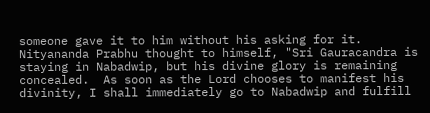someone gave it to him without his asking for it.  Nityananda Prabhu thought to himself, "Sri Gauracandra is staying in Nabadwip, but his divine glory is remaining concealed.  As soon as the Lord chooses to manifest his divinity, I shall immediately go to Nabadwip and fulfill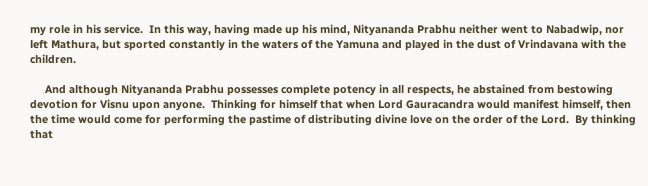my role in his service.  In this way, having made up his mind, Nityananda Prabhu neither went to Nabadwip, nor left Mathura, but sported constantly in the waters of the Yamuna and played in the dust of Vrindavana with the children.

     And although Nityananda Prabhu possesses complete potency in all respects, he abstained from bestowing devotion for Visnu upon anyone.  Thinking for himself that when Lord Gauracandra would manifest himself, then the time would come for performing the pastime of distributing divine love on the order of the Lord.  By thinking that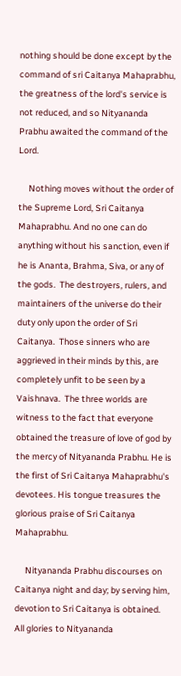nothing should be done except by the command of sri Caitanya Mahaprabhu, the greatness of the lord's service is not reduced, and so Nityananda Prabhu awaited the command of the Lord.

     Nothing moves without the order of the Supreme Lord, Sri Caitanya Mahaprabhu. And no one can do anything without his sanction, even if he is Ananta, Brahma, Siva, or any of the gods.  The destroyers, rulers, and maintainers of the universe do their duty only upon the order of Sri Caitanya.  Those sinners who are aggrieved in their minds by this, are completely unfit to be seen by a Vaishnava.  The three worlds are witness to the fact that everyone obtained the treasure of love of god by the mercy of Nityananda Prabhu. He is the first of Sri Caitanya Mahaprabhu's devotees. His tongue treasures the glorious praise of Sri Caitanya Mahaprabhu.

     Nityananda Prabhu discourses on Caitanya night and day; by serving him, devotion to Sri Caitanya is obtained.  All glories to Nityananda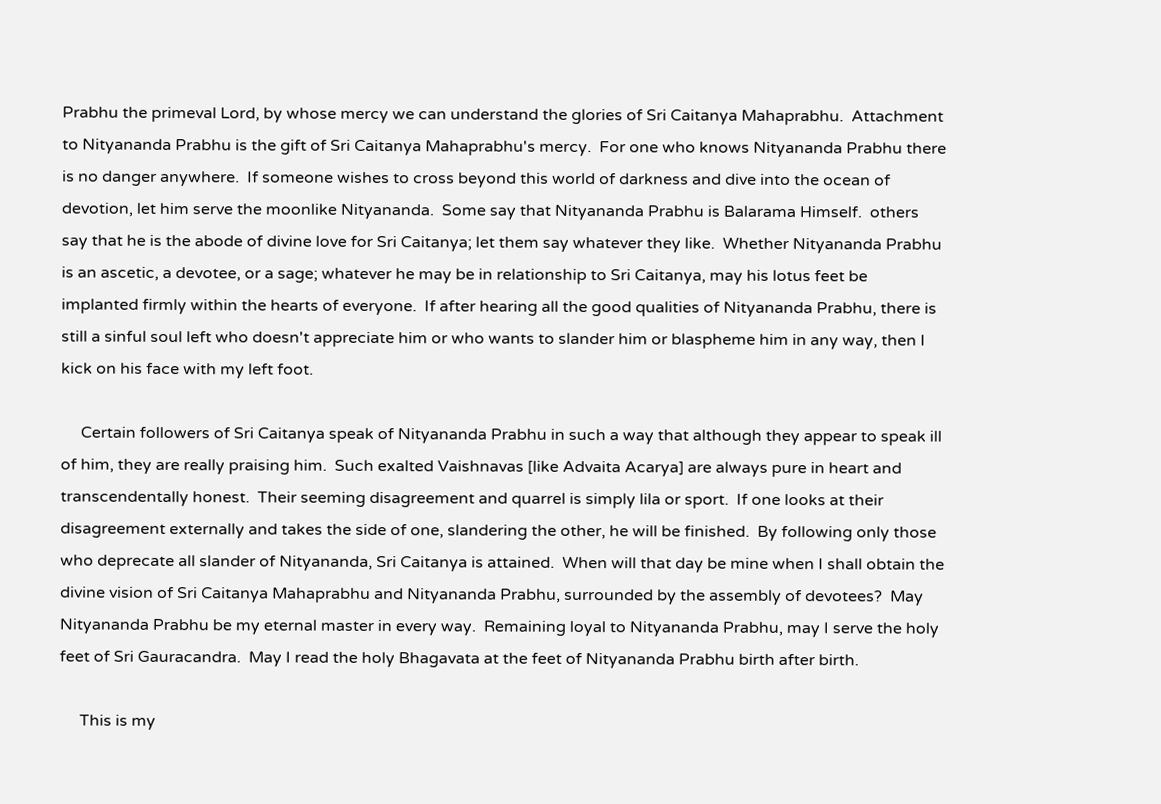Prabhu the primeval Lord, by whose mercy we can understand the glories of Sri Caitanya Mahaprabhu.  Attachment to Nityananda Prabhu is the gift of Sri Caitanya Mahaprabhu's mercy.  For one who knows Nityananda Prabhu there is no danger anywhere.  If someone wishes to cross beyond this world of darkness and dive into the ocean of devotion, let him serve the moonlike Nityananda.  Some say that Nityananda Prabhu is Balarama Himself.  others say that he is the abode of divine love for Sri Caitanya; let them say whatever they like.  Whether Nityananda Prabhu is an ascetic, a devotee, or a sage; whatever he may be in relationship to Sri Caitanya, may his lotus feet be implanted firmly within the hearts of everyone.  If after hearing all the good qualities of Nityananda Prabhu, there is still a sinful soul left who doesn't appreciate him or who wants to slander him or blaspheme him in any way, then I kick on his face with my left foot.

     Certain followers of Sri Caitanya speak of Nityananda Prabhu in such a way that although they appear to speak ill of him, they are really praising him.  Such exalted Vaishnavas [like Advaita Acarya] are always pure in heart and transcendentally honest.  Their seeming disagreement and quarrel is simply lila or sport.  If one looks at their disagreement externally and takes the side of one, slandering the other, he will be finished.  By following only those who deprecate all slander of Nityananda, Sri Caitanya is attained.  When will that day be mine when I shall obtain the divine vision of Sri Caitanya Mahaprabhu and Nityananda Prabhu, surrounded by the assembly of devotees?  May Nityananda Prabhu be my eternal master in every way.  Remaining loyal to Nityananda Prabhu, may I serve the holy feet of Sri Gauracandra.  May I read the holy Bhagavata at the feet of Nityananda Prabhu birth after birth.

     This is my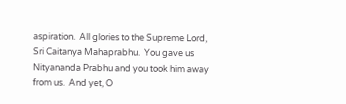aspiration.  All glories to the Supreme Lord, Sri Caitanya Mahaprabhu.  You gave us Nityananda Prabhu and you took him away from us.  And yet, O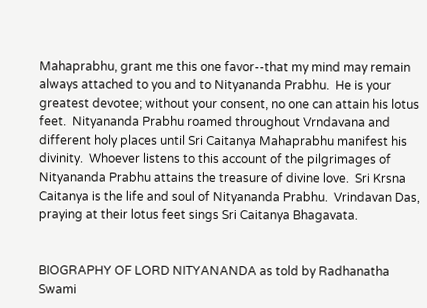Mahaprabhu, grant me this one favor--that my mind may remain always attached to you and to Nityananda Prabhu.  He is your greatest devotee; without your consent, no one can attain his lotus feet.  Nityananda Prabhu roamed throughout Vrndavana and different holy places until Sri Caitanya Mahaprabhu manifest his divinity.  Whoever listens to this account of the pilgrimages of Nityananda Prabhu attains the treasure of divine love.  Sri Krsna Caitanya is the life and soul of Nityananda Prabhu.  Vrindavan Das, praying at their lotus feet sings Sri Caitanya Bhagavata.


BIOGRAPHY OF LORD NITYANANDA as told by Radhanatha Swami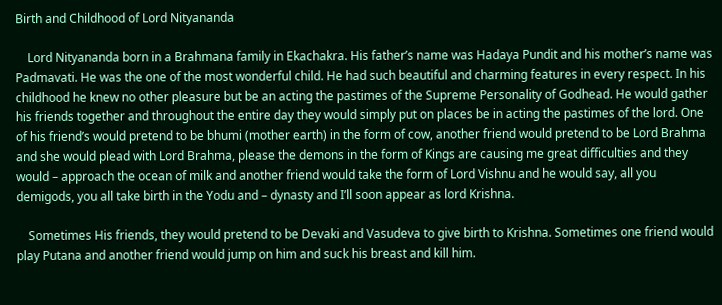Birth and Childhood of Lord Nityananda

    Lord Nityananda born in a Brahmana family in Ekachakra. His father’s name was Hadaya Pundit and his mother’s name was Padmavati. He was the one of the most wonderful child. He had such beautiful and charming features in every respect. In his childhood he knew no other pleasure but be an acting the pastimes of the Supreme Personality of Godhead. He would gather his friends together and throughout the entire day they would simply put on places be in acting the pastimes of the lord. One of his friend’s would pretend to be bhumi (mother earth) in the form of cow, another friend would pretend to be Lord Brahma and she would plead with Lord Brahma, please the demons in the form of Kings are causing me great difficulties and they would – approach the ocean of milk and another friend would take the form of Lord Vishnu and he would say, all you demigods, you all take birth in the Yodu and – dynasty and I’ll soon appear as lord Krishna.

    Sometimes His friends, they would pretend to be Devaki and Vasudeva to give birth to Krishna. Sometimes one friend would play Putana and another friend would jump on him and suck his breast and kill him.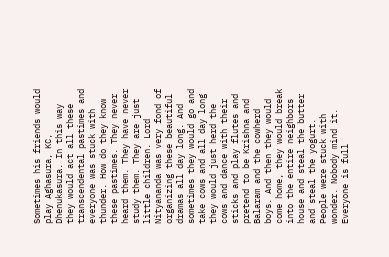Sometimes his friends would play Aghasura, KC, Dhenukasura. In this way they would act all these transcendental pastimes and everyone was stuck with thunder. How do they know these pastimes. They never heard them. They have never study them. They are just little children. Lord Nityananda was very fond of organizing these beautiful dramas all day long. And sometimes they would go and take cows and all day long they would just herd the cows and dance with their sticks and play flutes and pretend to be Krishna and Balaram and the cowherd boys. And then they would come home, they would break into the entire neighbors house and steal the butter and steal the yogurt. People were stuck with wonder. Nobody mind it. Everyone is full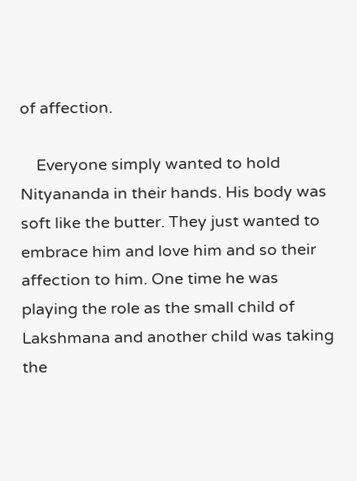of affection.

    Everyone simply wanted to hold Nityananda in their hands. His body was soft like the butter. They just wanted to embrace him and love him and so their affection to him. One time he was playing the role as the small child of Lakshmana and another child was taking the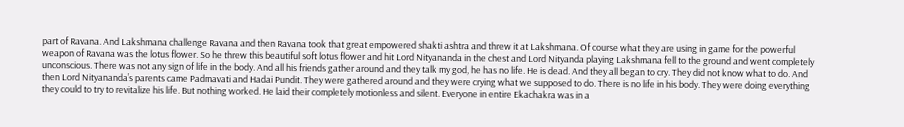part of Ravana. And Lakshmana challenge Ravana and then Ravana took that great empowered shakti ashtra and threw it at Lakshmana. Of course what they are using in game for the powerful weapon of Ravana was the lotus flower. So he threw this beautiful soft lotus flower and hit Lord Nityananda in the chest and Lord Nityanda playing Lakshmana fell to the ground and went completely unconscious. There was not any sign of life in the body. And all his friends gather around and they talk my god, he has no life. He is dead. And they all began to cry. They did not know what to do. And then Lord Nityananda’s parents came Padmavati and Hadai Pundit. They were gathered around and they were crying what we supposed to do. There is no life in his body. They were doing everything they could to try to revitalize his life. But nothing worked. He laid their completely motionless and silent. Everyone in entire Ekachakra was in a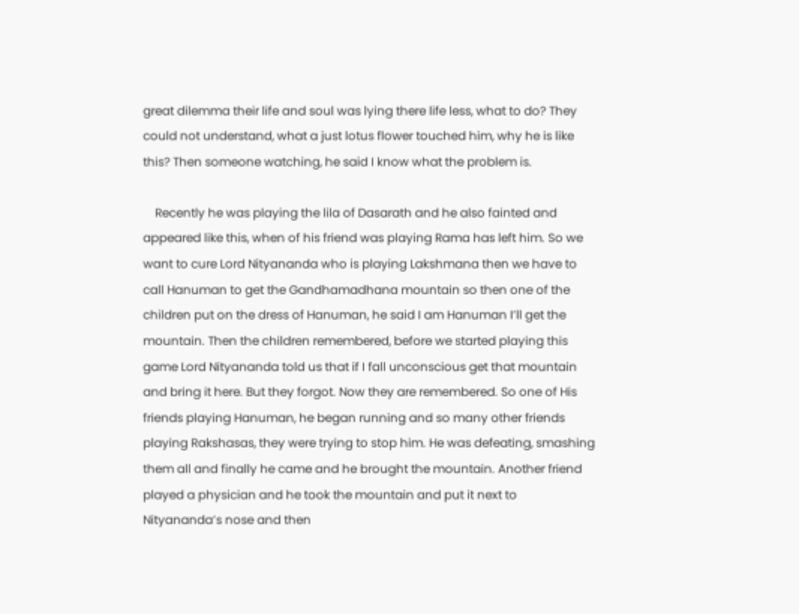great dilemma their life and soul was lying there life less, what to do? They could not understand, what a just lotus flower touched him, why he is like this? Then someone watching, he said I know what the problem is.

    Recently he was playing the lila of Dasarath and he also fainted and appeared like this, when of his friend was playing Rama has left him. So we want to cure Lord Nityananda who is playing Lakshmana then we have to call Hanuman to get the Gandhamadhana mountain so then one of the children put on the dress of Hanuman, he said I am Hanuman I’ll get the mountain. Then the children remembered, before we started playing this game Lord Nityananda told us that if I fall unconscious get that mountain and bring it here. But they forgot. Now they are remembered. So one of His friends playing Hanuman, he began running and so many other friends playing Rakshasas, they were trying to stop him. He was defeating, smashing them all and finally he came and he brought the mountain. Another friend played a physician and he took the mountain and put it next to Nityananda’s nose and then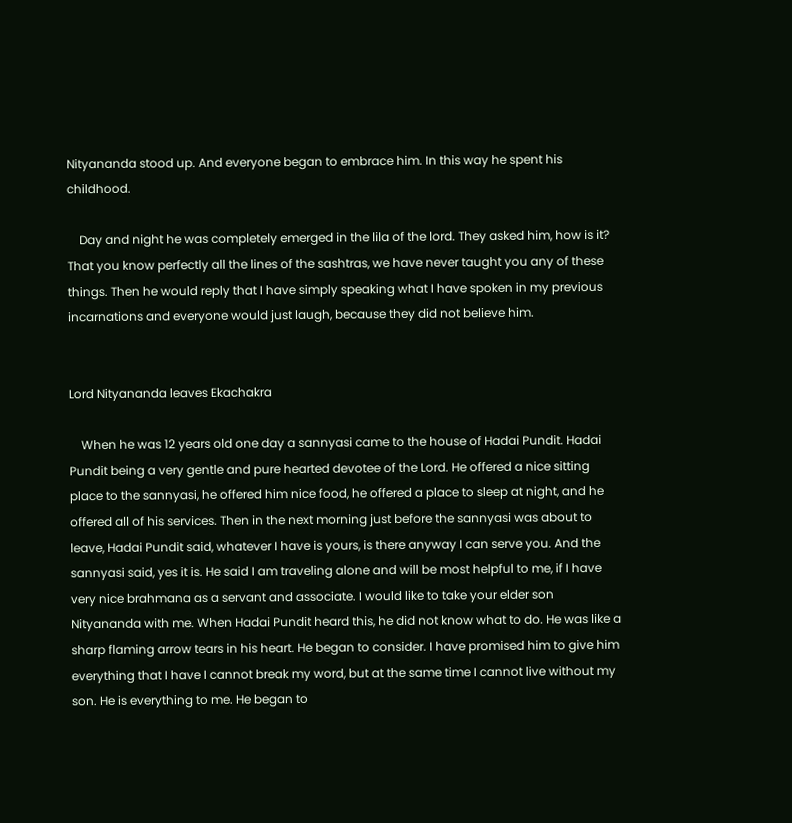Nityananda stood up. And everyone began to embrace him. In this way he spent his childhood.

    Day and night he was completely emerged in the lila of the lord. They asked him, how is it? That you know perfectly all the lines of the sashtras, we have never taught you any of these things. Then he would reply that I have simply speaking what I have spoken in my previous incarnations and everyone would just laugh, because they did not believe him.


Lord Nityananda leaves Ekachakra

    When he was 12 years old one day a sannyasi came to the house of Hadai Pundit. Hadai Pundit being a very gentle and pure hearted devotee of the Lord. He offered a nice sitting place to the sannyasi, he offered him nice food, he offered a place to sleep at night, and he offered all of his services. Then in the next morning just before the sannyasi was about to leave, Hadai Pundit said, whatever I have is yours, is there anyway I can serve you. And the sannyasi said, yes it is. He said I am traveling alone and will be most helpful to me, if I have very nice brahmana as a servant and associate. I would like to take your elder son Nityananda with me. When Hadai Pundit heard this, he did not know what to do. He was like a sharp flaming arrow tears in his heart. He began to consider. I have promised him to give him everything that I have I cannot break my word, but at the same time I cannot live without my son. He is everything to me. He began to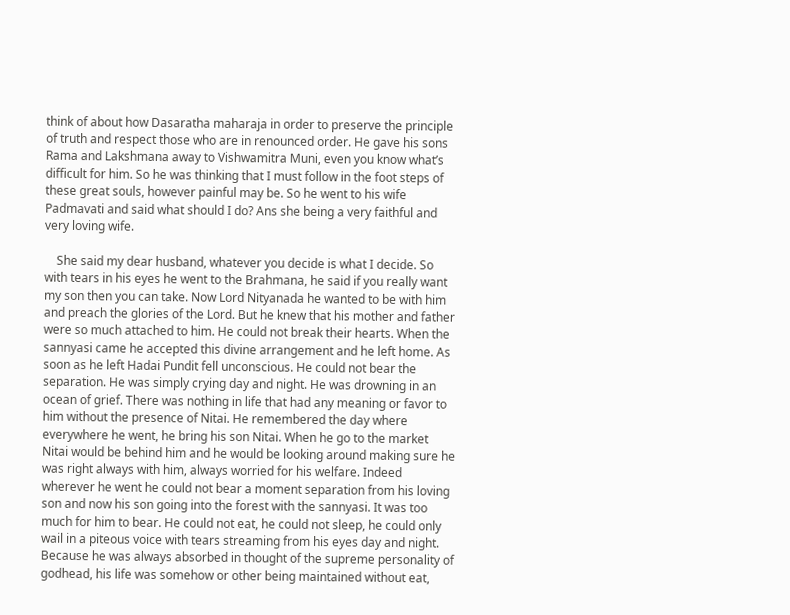think of about how Dasaratha maharaja in order to preserve the principle of truth and respect those who are in renounced order. He gave his sons Rama and Lakshmana away to Vishwamitra Muni, even you know what’s difficult for him. So he was thinking that I must follow in the foot steps of these great souls, however painful may be. So he went to his wife Padmavati and said what should I do? Ans she being a very faithful and very loving wife.

    She said my dear husband, whatever you decide is what I decide. So with tears in his eyes he went to the Brahmana, he said if you really want my son then you can take. Now Lord Nityanada he wanted to be with him and preach the glories of the Lord. But he knew that his mother and father were so much attached to him. He could not break their hearts. When the sannyasi came he accepted this divine arrangement and he left home. As soon as he left Hadai Pundit fell unconscious. He could not bear the separation. He was simply crying day and night. He was drowning in an ocean of grief. There was nothing in life that had any meaning or favor to him without the presence of Nitai. He remembered the day where everywhere he went, he bring his son Nitai. When he go to the market Nitai would be behind him and he would be looking around making sure he was right always with him, always worried for his welfare. Indeed wherever he went he could not bear a moment separation from his loving son and now his son going into the forest with the sannyasi. It was too much for him to bear. He could not eat, he could not sleep, he could only wail in a piteous voice with tears streaming from his eyes day and night. Because he was always absorbed in thought of the supreme personality of godhead, his life was somehow or other being maintained without eat,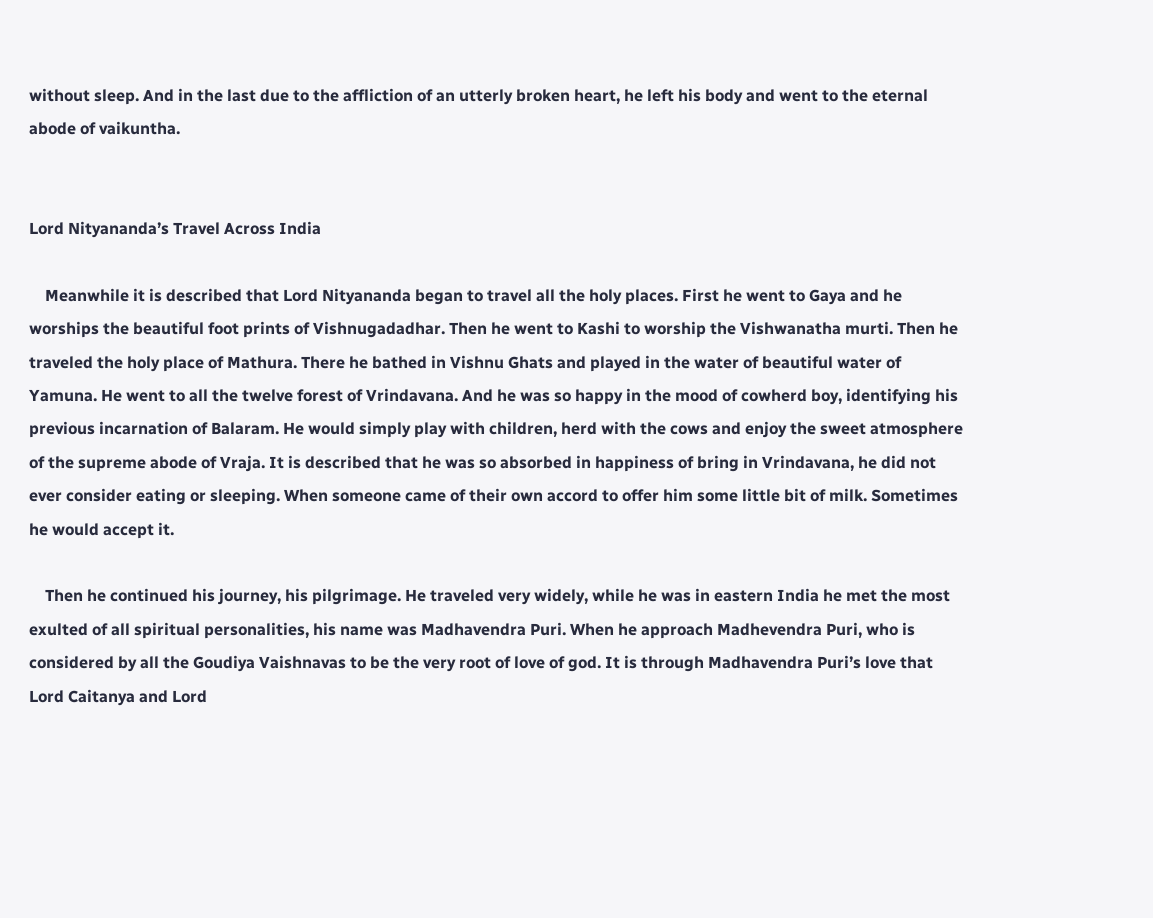without sleep. And in the last due to the affliction of an utterly broken heart, he left his body and went to the eternal abode of vaikuntha.


Lord Nityananda’s Travel Across India

    Meanwhile it is described that Lord Nityananda began to travel all the holy places. First he went to Gaya and he worships the beautiful foot prints of Vishnugadadhar. Then he went to Kashi to worship the Vishwanatha murti. Then he traveled the holy place of Mathura. There he bathed in Vishnu Ghats and played in the water of beautiful water of Yamuna. He went to all the twelve forest of Vrindavana. And he was so happy in the mood of cowherd boy, identifying his previous incarnation of Balaram. He would simply play with children, herd with the cows and enjoy the sweet atmosphere of the supreme abode of Vraja. It is described that he was so absorbed in happiness of bring in Vrindavana, he did not ever consider eating or sleeping. When someone came of their own accord to offer him some little bit of milk. Sometimes he would accept it.

    Then he continued his journey, his pilgrimage. He traveled very widely, while he was in eastern India he met the most exulted of all spiritual personalities, his name was Madhavendra Puri. When he approach Madhevendra Puri, who is considered by all the Goudiya Vaishnavas to be the very root of love of god. It is through Madhavendra Puri’s love that Lord Caitanya and Lord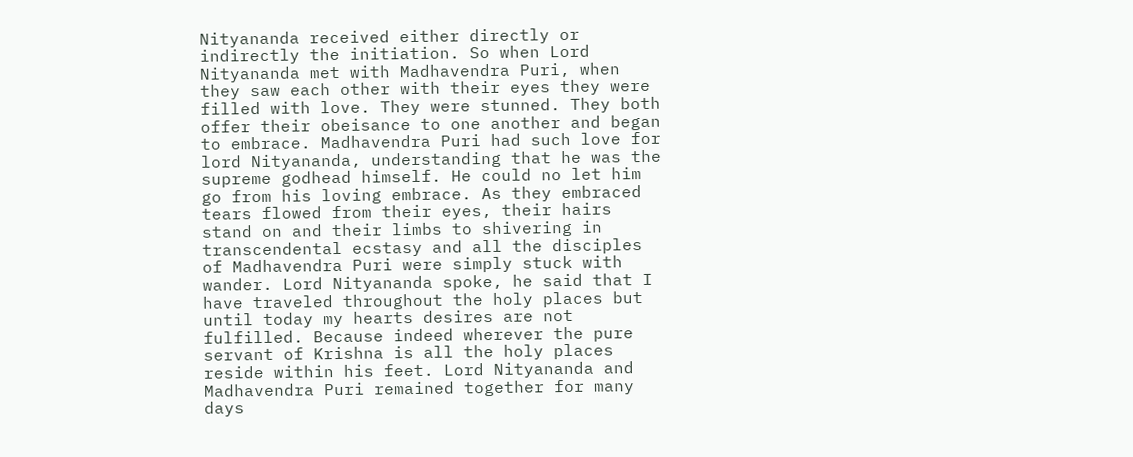Nityananda received either directly or indirectly the initiation. So when Lord Nityananda met with Madhavendra Puri, when they saw each other with their eyes they were filled with love. They were stunned. They both offer their obeisance to one another and began to embrace. Madhavendra Puri had such love for lord Nityananda, understanding that he was the supreme godhead himself. He could no let him go from his loving embrace. As they embraced tears flowed from their eyes, their hairs stand on and their limbs to shivering in transcendental ecstasy and all the disciples of Madhavendra Puri were simply stuck with wander. Lord Nityananda spoke, he said that I have traveled throughout the holy places but until today my hearts desires are not fulfilled. Because indeed wherever the pure servant of Krishna is all the holy places reside within his feet. Lord Nityananda and Madhavendra Puri remained together for many days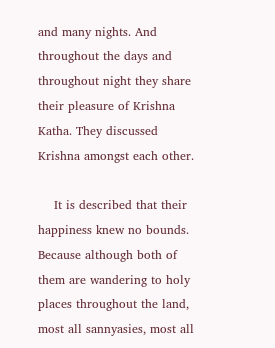and many nights. And throughout the days and throughout night they share their pleasure of Krishna Katha. They discussed Krishna amongst each other.

    It is described that their happiness knew no bounds. Because although both of them are wandering to holy places throughout the land, most all sannyasies, most all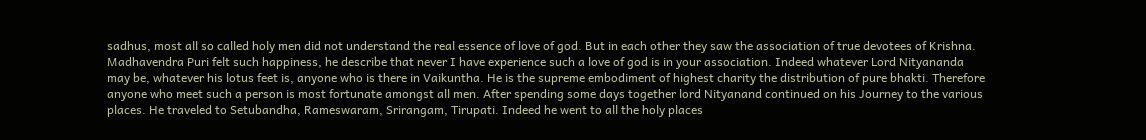sadhus, most all so called holy men did not understand the real essence of love of god. But in each other they saw the association of true devotees of Krishna. Madhavendra Puri felt such happiness, he describe that never I have experience such a love of god is in your association. Indeed whatever Lord Nityananda may be, whatever his lotus feet is, anyone who is there in Vaikuntha. He is the supreme embodiment of highest charity the distribution of pure bhakti. Therefore anyone who meet such a person is most fortunate amongst all men. After spending some days together lord Nityanand continued on his Journey to the various places. He traveled to Setubandha, Rameswaram, Srirangam, Tirupati. Indeed he went to all the holy places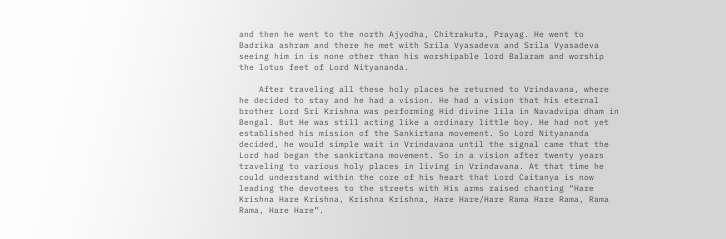and then he went to the north Ajyodha, Chitrakuta, Prayag. He went to Badrika ashram and there he met with Srila Vyasadeva and Srila Vyasadeva seeing him in is none other than his worshipable lord Balaram and worship the lotus feet of Lord Nityananda.

    After traveling all these holy places he returned to Vrindavana, where he decided to stay and he had a vision. He had a vision that his eternal brother Lord Sri Krishna was performing Hid divine lila in Navadvipa dham in Bengal. But He was still acting like a ordinary little boy. He had not yet established his mission of the Sankirtana movement. So Lord Nityananda decided, he would simple wait in Vrindavana until the signal came that the Lord had began the sankirtana movement. So in a vision after twenty years traveling to various holy places in living in Vrindavana. At that time he could understand within the core of his heart that Lord Caitanya is now leading the devotees to the streets with His arms raised chanting “Hare Krishna Hare Krishna, Krishna Krishna, Hare Hare/Hare Rama Hare Rama, Rama Rama, Hare Hare”.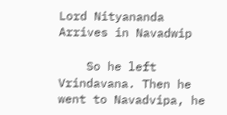Lord Nityananda Arrives in Navadwip

    So he left Vrindavana. Then he went to Navadvipa, he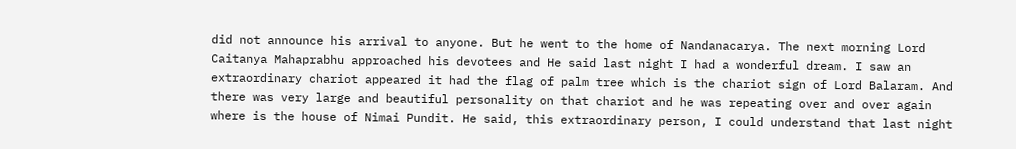did not announce his arrival to anyone. But he went to the home of Nandanacarya. The next morning Lord Caitanya Mahaprabhu approached his devotees and He said last night I had a wonderful dream. I saw an extraordinary chariot appeared it had the flag of palm tree which is the chariot sign of Lord Balaram. And there was very large and beautiful personality on that chariot and he was repeating over and over again where is the house of Nimai Pundit. He said, this extraordinary person, I could understand that last night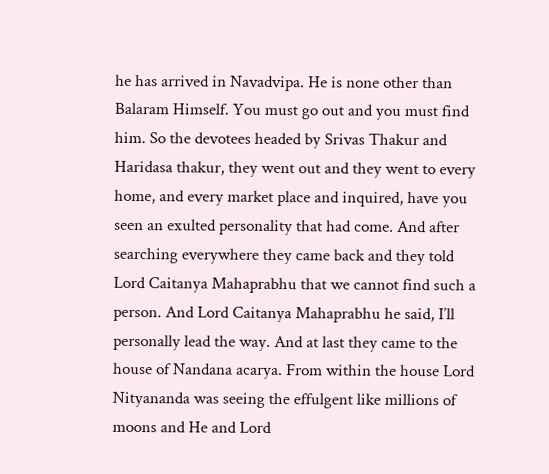he has arrived in Navadvipa. He is none other than Balaram Himself. You must go out and you must find him. So the devotees headed by Srivas Thakur and Haridasa thakur, they went out and they went to every home, and every market place and inquired, have you seen an exulted personality that had come. And after searching everywhere they came back and they told Lord Caitanya Mahaprabhu that we cannot find such a person. And Lord Caitanya Mahaprabhu he said, I’ll personally lead the way. And at last they came to the house of Nandana acarya. From within the house Lord Nityananda was seeing the effulgent like millions of moons and He and Lord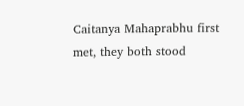Caitanya Mahaprabhu first met, they both stood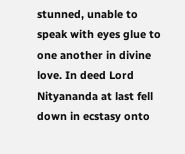stunned, unable to speak with eyes glue to one another in divine love. In deed Lord Nityananda at last fell down in ecstasy onto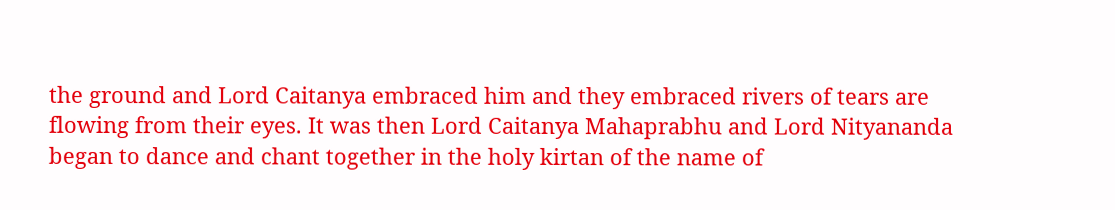the ground and Lord Caitanya embraced him and they embraced rivers of tears are flowing from their eyes. It was then Lord Caitanya Mahaprabhu and Lord Nityananda began to dance and chant together in the holy kirtan of the name of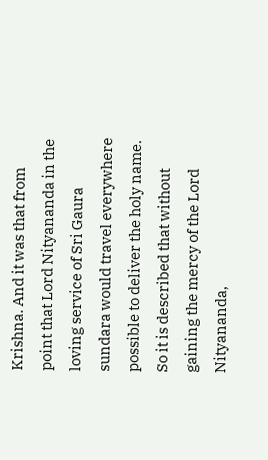Krishna. And it was that from point that Lord Nityananda in the loving service of Sri Gaura sundara would travel everywhere possible to deliver the holy name. So it is described that without gaining the mercy of the Lord Nityananda,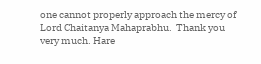one cannot properly approach the mercy of Lord Chaitanya Mahaprabhu.  Thank you very much. Hare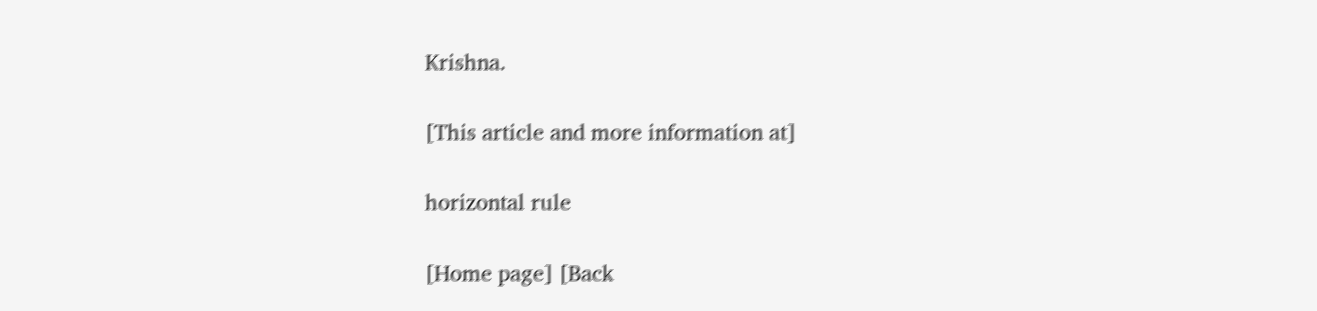Krishna.

[This article and more information at]

horizontal rule

[Home page] [Back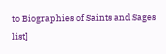to Biographies of Saints and Sages list]